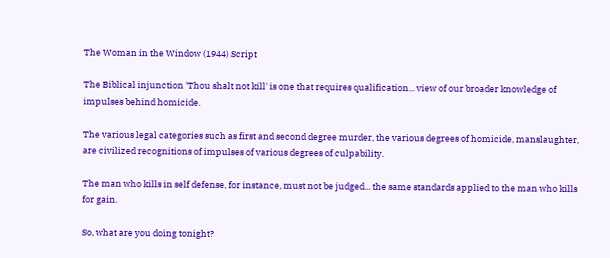The Woman in the Window (1944) Script

The Biblical injunction 'Thou shalt not kill' is one that requires qualification... view of our broader knowledge of impulses behind homicide.

The various legal categories such as first and second degree murder, the various degrees of homicide, manslaughter, are civilized recognitions of impulses of various degrees of culpability.

The man who kills in self defense, for instance, must not be judged... the same standards applied to the man who kills for gain.

So, what are you doing tonight?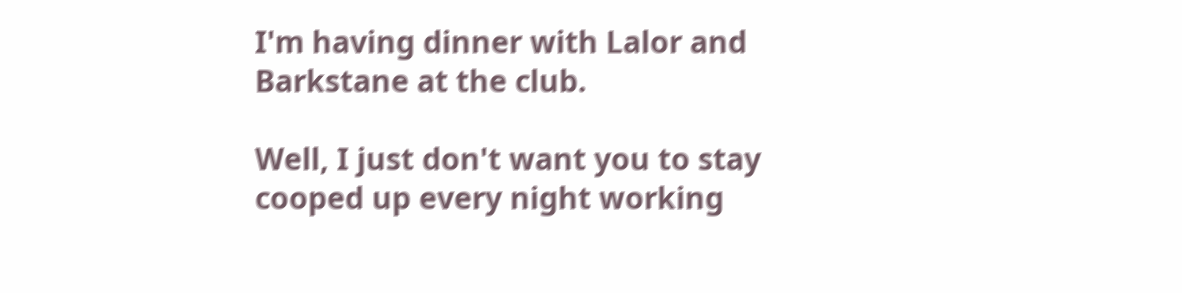I'm having dinner with Lalor and Barkstane at the club.

Well, I just don't want you to stay cooped up every night working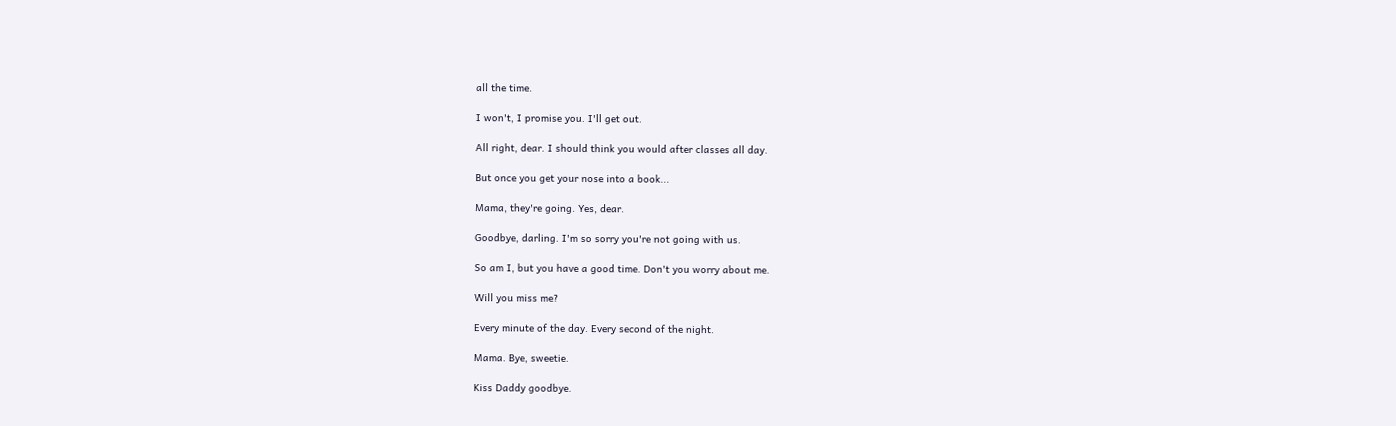all the time.

I won't, I promise you. I'll get out.

All right, dear. I should think you would after classes all day.

But once you get your nose into a book...

Mama, they're going. Yes, dear.

Goodbye, darling. I'm so sorry you're not going with us.

So am I, but you have a good time. Don't you worry about me.

Will you miss me?

Every minute of the day. Every second of the night.

Mama. Bye, sweetie.

Kiss Daddy goodbye.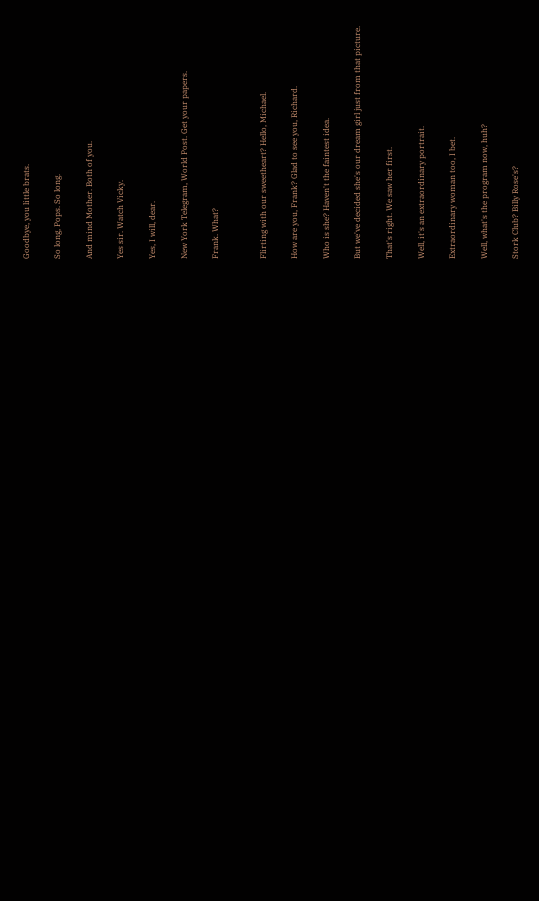Goodbye, you little brats.

So long, Pops. So long.

And mind Mother. Both of you.

Yes sir. Watch Vicky.

Yes, I will, dear.

New York Telegram, World Post. Get your papers.

Frank. What?


Flirting with our sweetheart? Hello, Michael.

How are you, Frank? Glad to see you, Richard.

Who is she? Haven't the faintest idea.

But we've decided she's our dream girl just from that picture.

That's right. We saw her first.

Well, it's an extraordinary portrait.

Extraordinary woman too, I bet.

Well, what's the program now, huh?

Stork Club? Billy Rose's?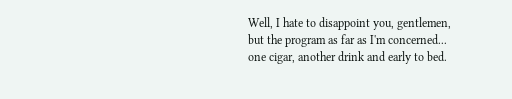Well, I hate to disappoint you, gentlemen, but the program as far as I'm concerned... one cigar, another drink and early to bed.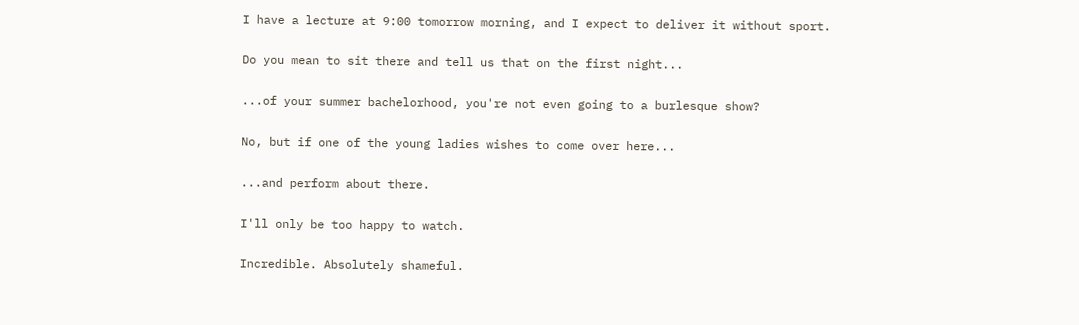I have a lecture at 9:00 tomorrow morning, and I expect to deliver it without sport.

Do you mean to sit there and tell us that on the first night...

...of your summer bachelorhood, you're not even going to a burlesque show?

No, but if one of the young ladies wishes to come over here...

...and perform about there.

I'll only be too happy to watch.

Incredible. Absolutely shameful.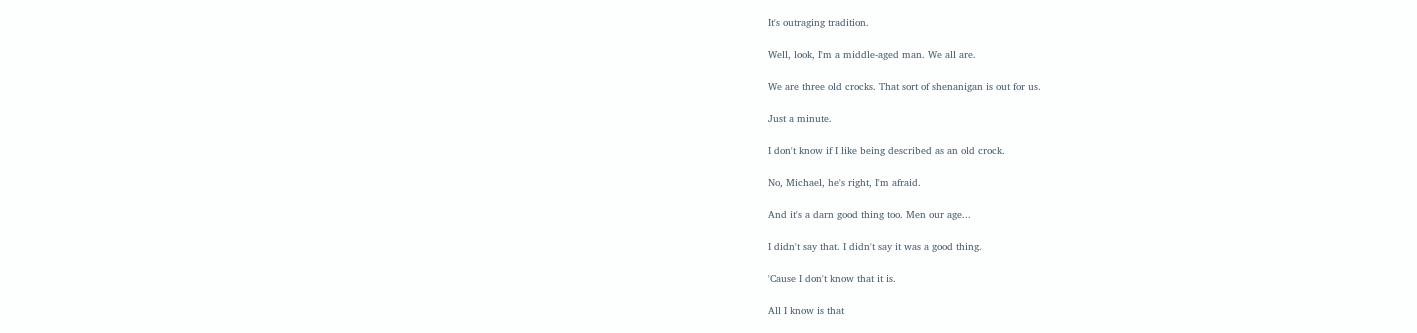It's outraging tradition.

Well, look, I'm a middle-aged man. We all are.

We are three old crocks. That sort of shenanigan is out for us.

Just a minute.

I don't know if I like being described as an old crock.

No, Michael, he's right, I'm afraid.

And it's a darn good thing too. Men our age...

I didn't say that. I didn't say it was a good thing.

'Cause I don't know that it is.

All I know is that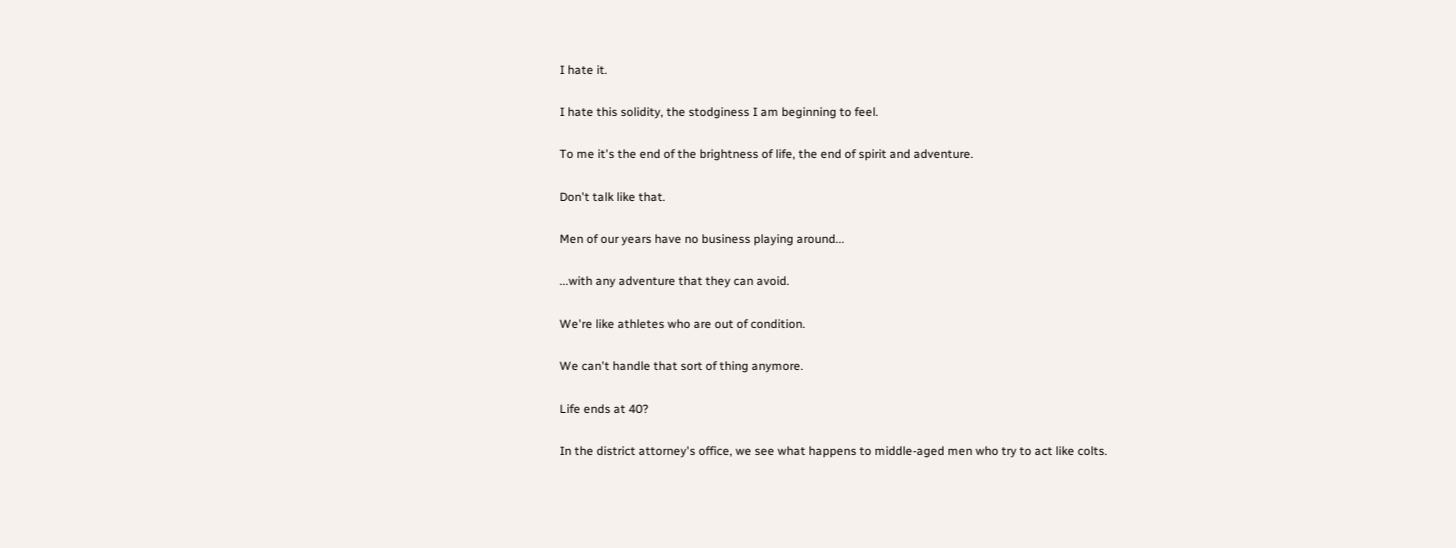I hate it.

I hate this solidity, the stodginess I am beginning to feel.

To me it's the end of the brightness of life, the end of spirit and adventure.

Don't talk like that.

Men of our years have no business playing around...

...with any adventure that they can avoid.

We're like athletes who are out of condition.

We can't handle that sort of thing anymore.

Life ends at 40?

In the district attorney's office, we see what happens to middle-aged men who try to act like colts.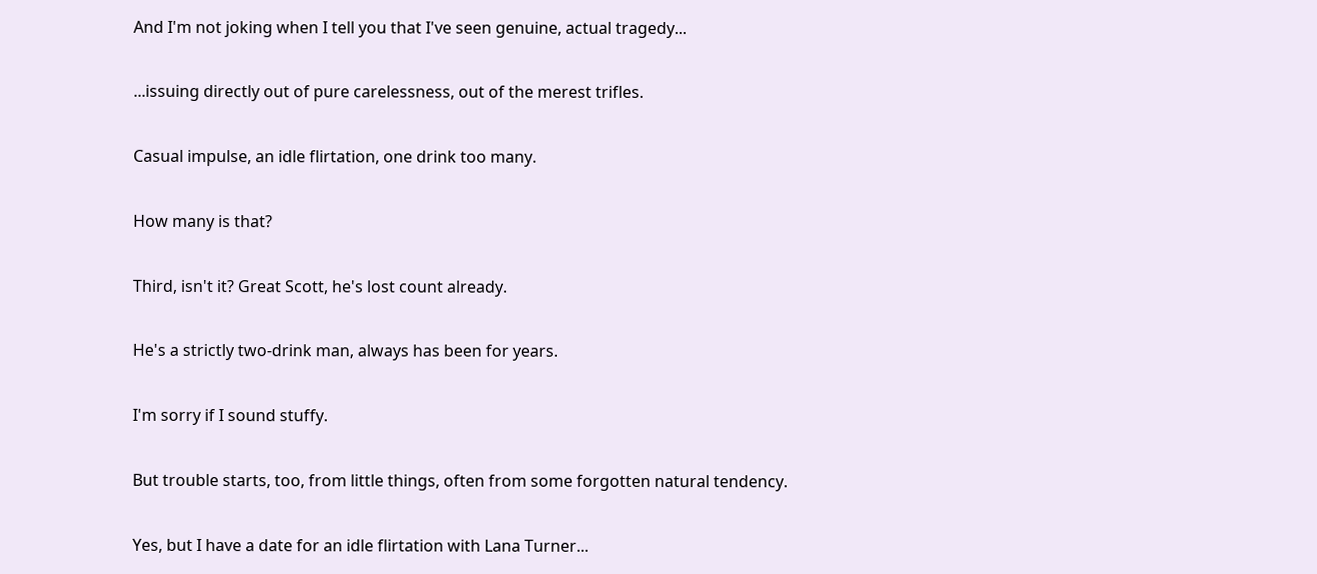And I'm not joking when I tell you that I've seen genuine, actual tragedy...

...issuing directly out of pure carelessness, out of the merest trifles.

Casual impulse, an idle flirtation, one drink too many.

How many is that?

Third, isn't it? Great Scott, he's lost count already.

He's a strictly two-drink man, always has been for years.

I'm sorry if I sound stuffy.

But trouble starts, too, from little things, often from some forgotten natural tendency.

Yes, but I have a date for an idle flirtation with Lana Turner...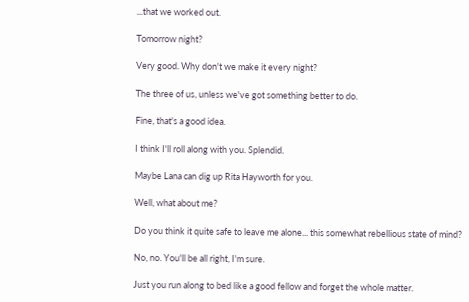...that we worked out.

Tomorrow night?

Very good. Why don't we make it every night?

The three of us, unless we've got something better to do.

Fine, that's a good idea.

I think I'll roll along with you. Splendid.

Maybe Lana can dig up Rita Hayworth for you.

Well, what about me?

Do you think it quite safe to leave me alone... this somewhat rebellious state of mind?

No, no. You'll be all right, I'm sure.

Just you run along to bed like a good fellow and forget the whole matter.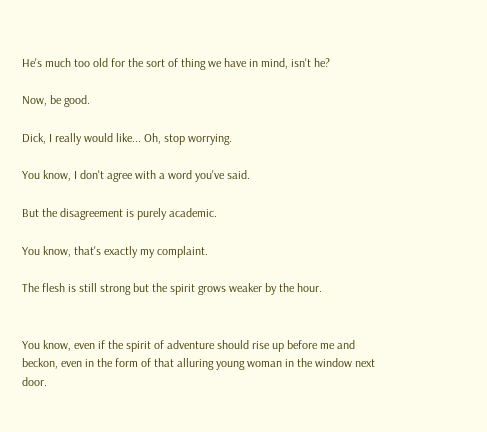He's much too old for the sort of thing we have in mind, isn't he?

Now, be good.

Dick, I really would like... Oh, stop worrying.

You know, I don't agree with a word you've said.

But the disagreement is purely academic.

You know, that's exactly my complaint.

The flesh is still strong but the spirit grows weaker by the hour.


You know, even if the spirit of adventure should rise up before me and beckon, even in the form of that alluring young woman in the window next door.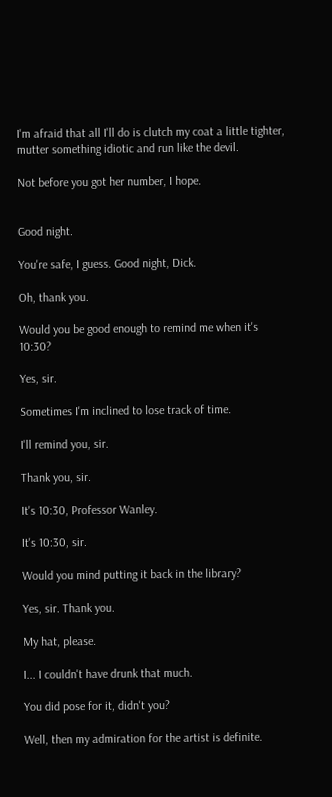I'm afraid that all I'll do is clutch my coat a little tighter, mutter something idiotic and run like the devil.

Not before you got her number, I hope.


Good night.

You're safe, I guess. Good night, Dick.

Oh, thank you.

Would you be good enough to remind me when it's 10:30?

Yes, sir.

Sometimes I'm inclined to lose track of time.

I'll remind you, sir.

Thank you, sir.

It's 10:30, Professor Wanley.

It's 10:30, sir.

Would you mind putting it back in the library?

Yes, sir. Thank you.

My hat, please.

I... I couldn't have drunk that much.

You did pose for it, didn't you?

Well, then my admiration for the artist is definite.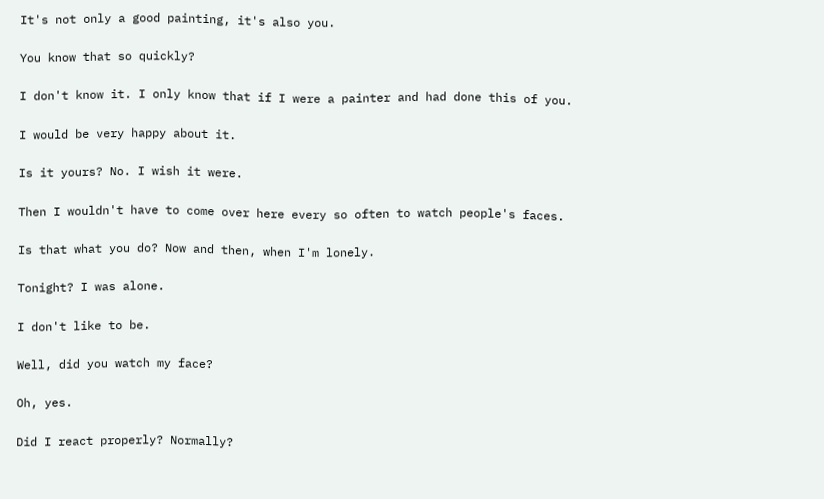It's not only a good painting, it's also you.

You know that so quickly?

I don't know it. I only know that if I were a painter and had done this of you.

I would be very happy about it.

Is it yours? No. I wish it were.

Then I wouldn't have to come over here every so often to watch people's faces.

Is that what you do? Now and then, when I'm lonely.

Tonight? I was alone.

I don't like to be.

Well, did you watch my face?

Oh, yes.

Did I react properly? Normally?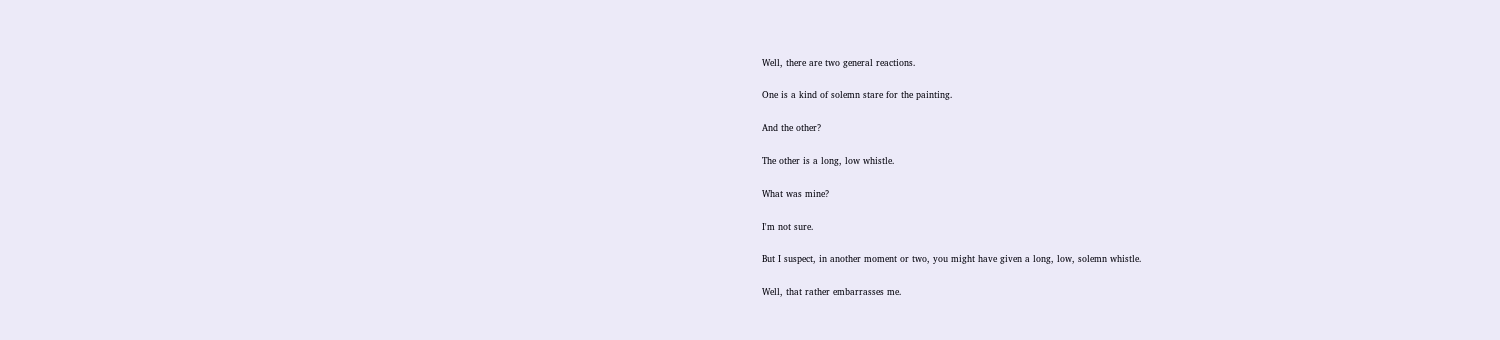Well, there are two general reactions.

One is a kind of solemn stare for the painting.

And the other?

The other is a long, low whistle.

What was mine?

I'm not sure.

But I suspect, in another moment or two, you might have given a long, low, solemn whistle.

Well, that rather embarrasses me.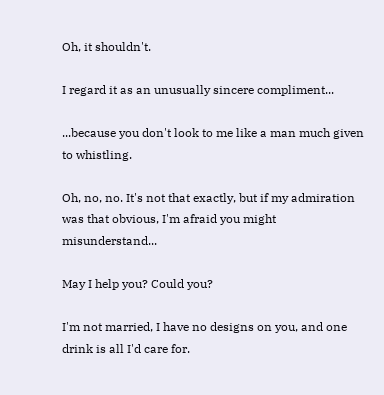Oh, it shouldn't.

I regard it as an unusually sincere compliment...

...because you don't look to me like a man much given to whistling.

Oh, no, no. It's not that exactly, but if my admiration was that obvious, I'm afraid you might misunderstand...

May I help you? Could you?

I'm not married, I have no designs on you, and one drink is all I'd care for.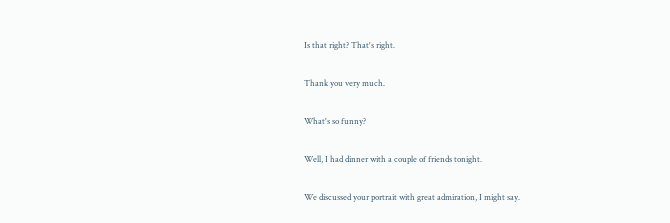Is that right? That's right.

Thank you very much.

What's so funny?

Well, I had dinner with a couple of friends tonight.

We discussed your portrait with great admiration, I might say.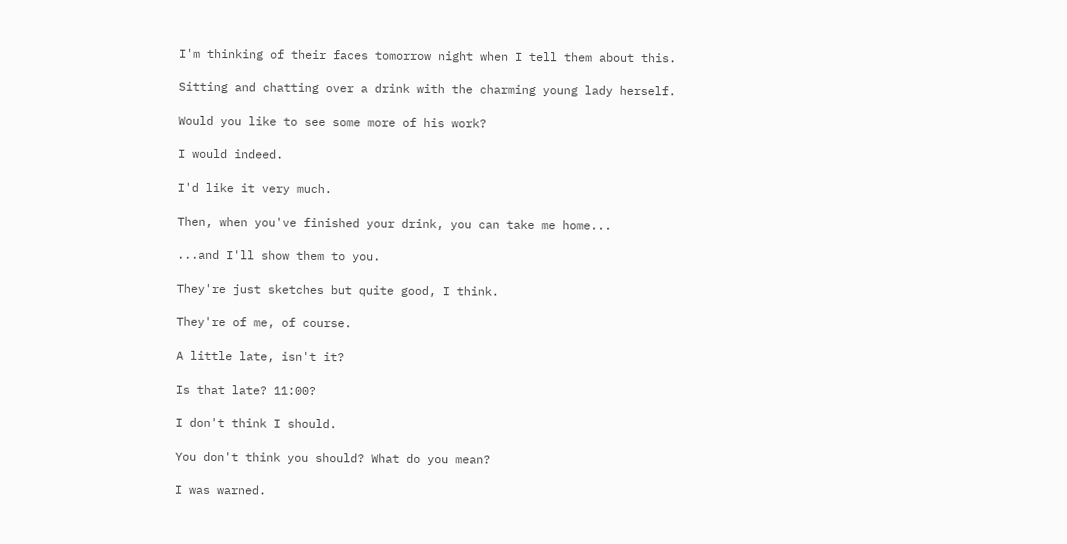I'm thinking of their faces tomorrow night when I tell them about this.

Sitting and chatting over a drink with the charming young lady herself.

Would you like to see some more of his work?

I would indeed.

I'd like it very much.

Then, when you've finished your drink, you can take me home...

...and I'll show them to you.

They're just sketches but quite good, I think.

They're of me, of course.

A little late, isn't it?

Is that late? 11:00?

I don't think I should.

You don't think you should? What do you mean?

I was warned.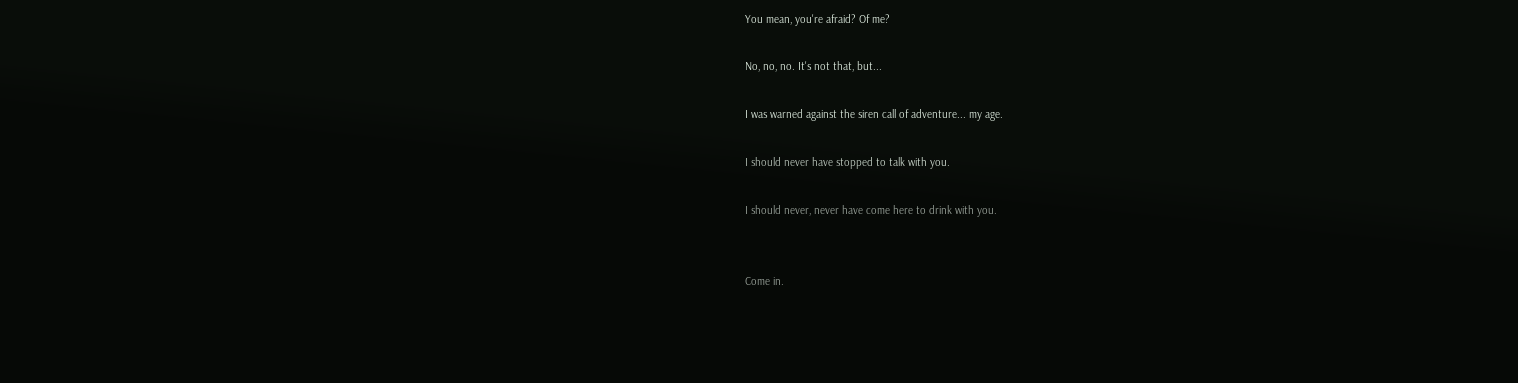You mean, you're afraid? Of me?

No, no, no. It's not that, but...

I was warned against the siren call of adventure... my age.

I should never have stopped to talk with you.

I should never, never have come here to drink with you.


Come in.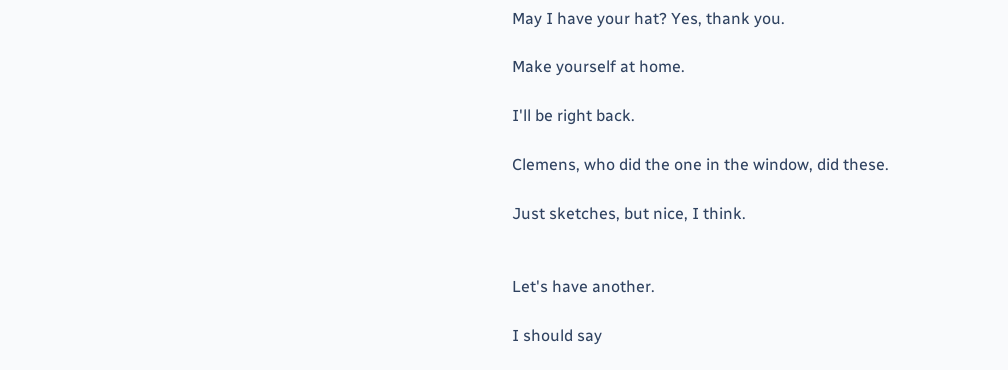May I have your hat? Yes, thank you.

Make yourself at home.

I'll be right back.

Clemens, who did the one in the window, did these.

Just sketches, but nice, I think.


Let's have another.

I should say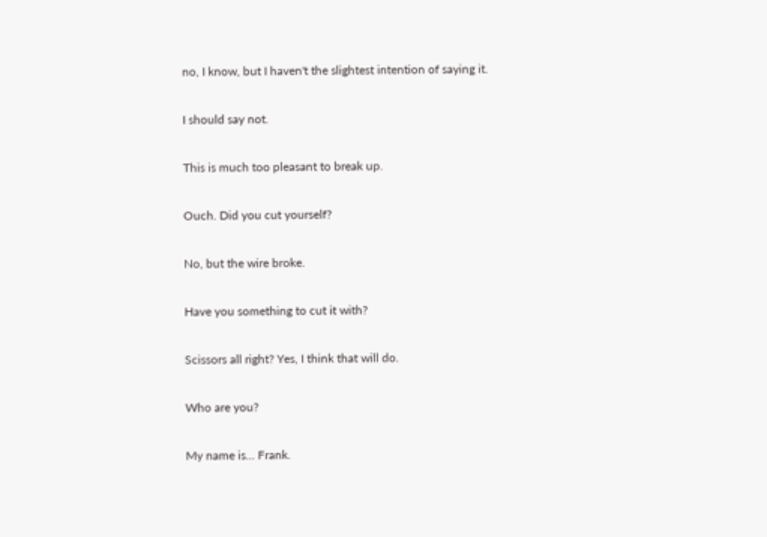no, I know, but I haven't the slightest intention of saying it.

I should say not.

This is much too pleasant to break up.

Ouch. Did you cut yourself?

No, but the wire broke.

Have you something to cut it with?

Scissors all right? Yes, I think that will do.

Who are you?

My name is... Frank.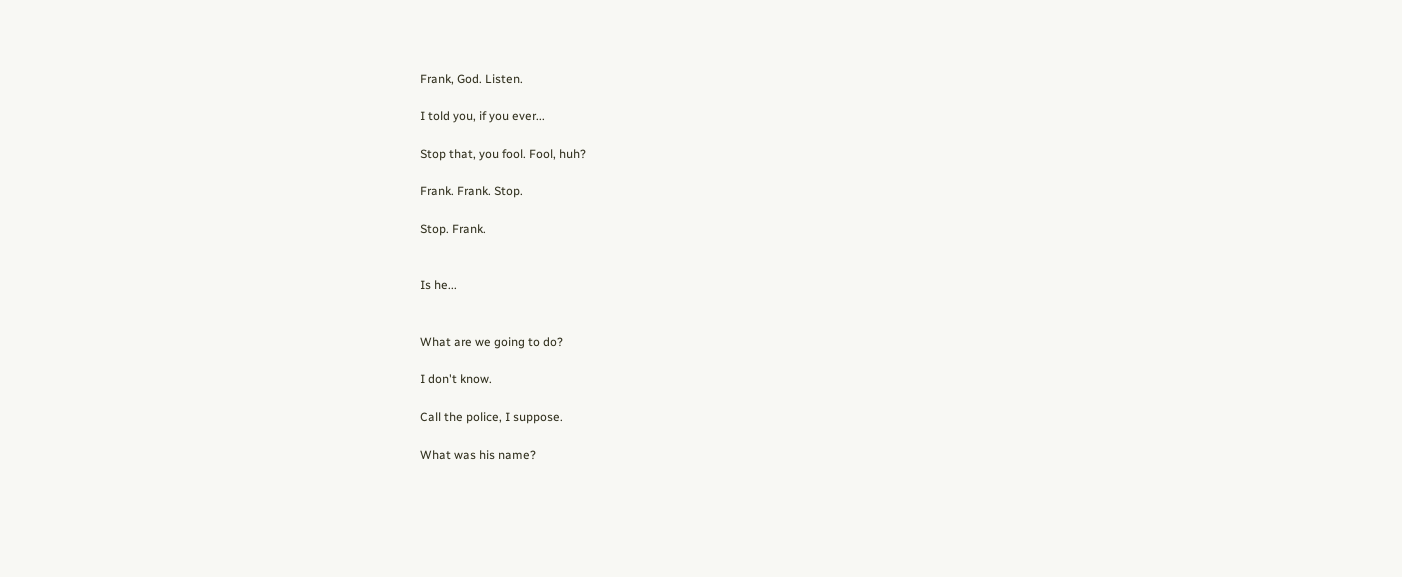Frank, God. Listen.

I told you, if you ever...

Stop that, you fool. Fool, huh?

Frank. Frank. Stop.

Stop. Frank.


Is he...


What are we going to do?

I don't know.

Call the police, I suppose.

What was his name?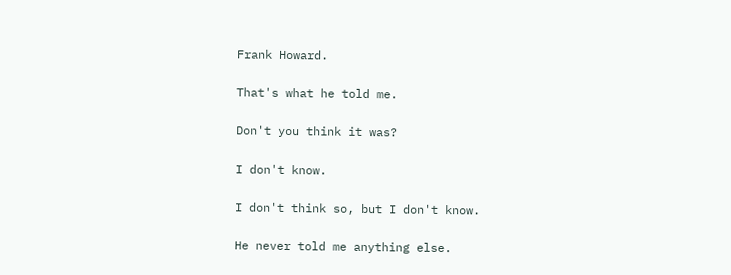Frank Howard.

That's what he told me.

Don't you think it was?

I don't know.

I don't think so, but I don't know.

He never told me anything else.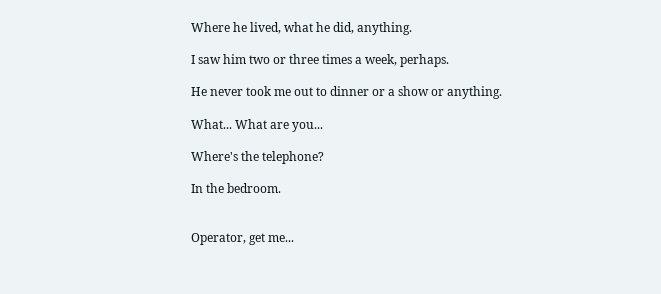Where he lived, what he did, anything.

I saw him two or three times a week, perhaps.

He never took me out to dinner or a show or anything.

What... What are you...

Where's the telephone?

In the bedroom.


Operator, get me...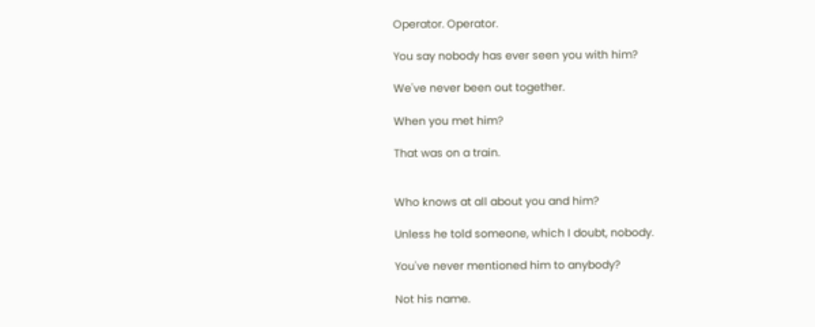Operator. Operator.

You say nobody has ever seen you with him?

We've never been out together.

When you met him?

That was on a train.


Who knows at all about you and him?

Unless he told someone, which I doubt, nobody.

You've never mentioned him to anybody?

Not his name.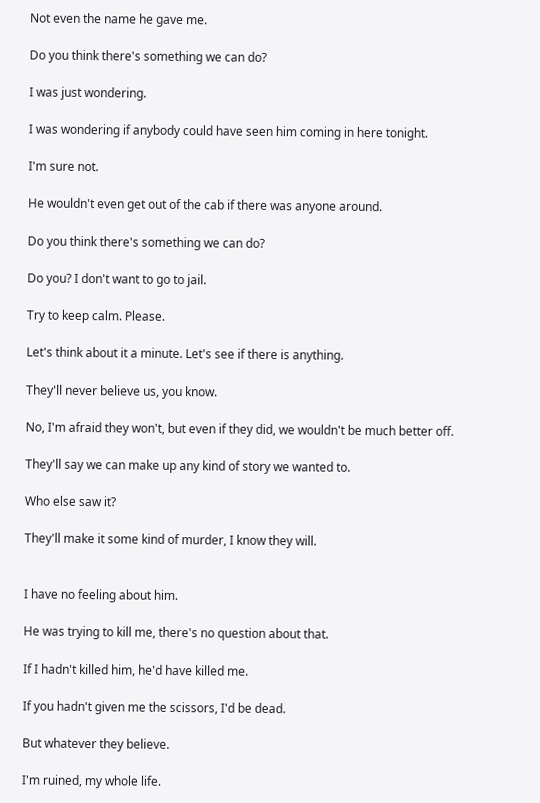Not even the name he gave me.

Do you think there's something we can do?

I was just wondering.

I was wondering if anybody could have seen him coming in here tonight.

I'm sure not.

He wouldn't even get out of the cab if there was anyone around.

Do you think there's something we can do?

Do you? I don't want to go to jail.

Try to keep calm. Please.

Let's think about it a minute. Let's see if there is anything.

They'll never believe us, you know.

No, I'm afraid they won't, but even if they did, we wouldn't be much better off.

They'll say we can make up any kind of story we wanted to.

Who else saw it?

They'll make it some kind of murder, I know they will.


I have no feeling about him.

He was trying to kill me, there's no question about that.

If I hadn't killed him, he'd have killed me.

If you hadn't given me the scissors, I'd be dead.

But whatever they believe.

I'm ruined, my whole life.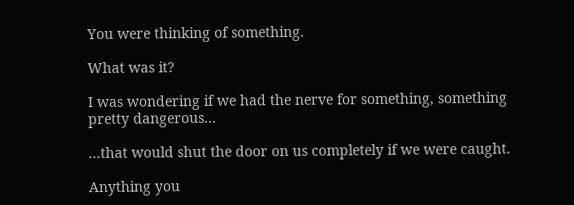You were thinking of something.

What was it?

I was wondering if we had the nerve for something, something pretty dangerous...

...that would shut the door on us completely if we were caught.

Anything you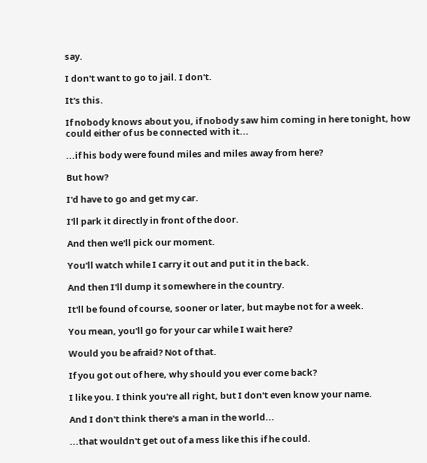say.

I don't want to go to jail. I don't.

It's this.

If nobody knows about you, if nobody saw him coming in here tonight, how could either of us be connected with it...

...if his body were found miles and miles away from here?

But how?

I'd have to go and get my car.

I'll park it directly in front of the door.

And then we'll pick our moment.

You'll watch while I carry it out and put it in the back.

And then I'll dump it somewhere in the country.

It'll be found of course, sooner or later, but maybe not for a week.

You mean, you'll go for your car while I wait here?

Would you be afraid? Not of that.

If you got out of here, why should you ever come back?

I like you. I think you're all right, but I don't even know your name.

And I don't think there's a man in the world...

...that wouldn't get out of a mess like this if he could.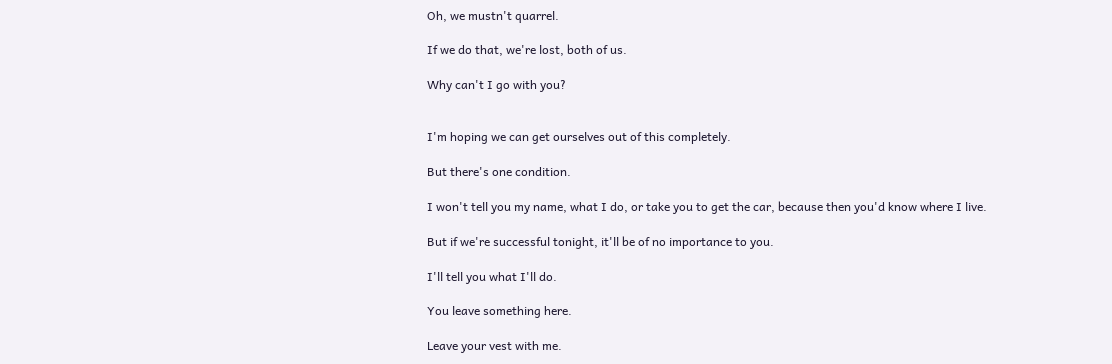Oh, we mustn't quarrel.

If we do that, we're lost, both of us.

Why can't I go with you?


I'm hoping we can get ourselves out of this completely.

But there's one condition.

I won't tell you my name, what I do, or take you to get the car, because then you'd know where I live.

But if we're successful tonight, it'll be of no importance to you.

I'll tell you what I'll do.

You leave something here.

Leave your vest with me.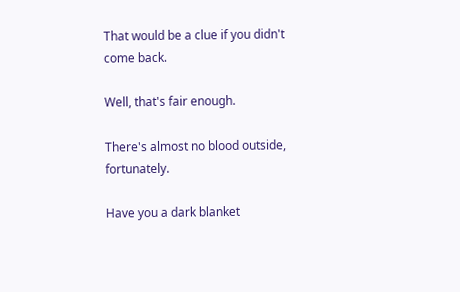That would be a clue if you didn't come back.

Well, that's fair enough.

There's almost no blood outside, fortunately.

Have you a dark blanket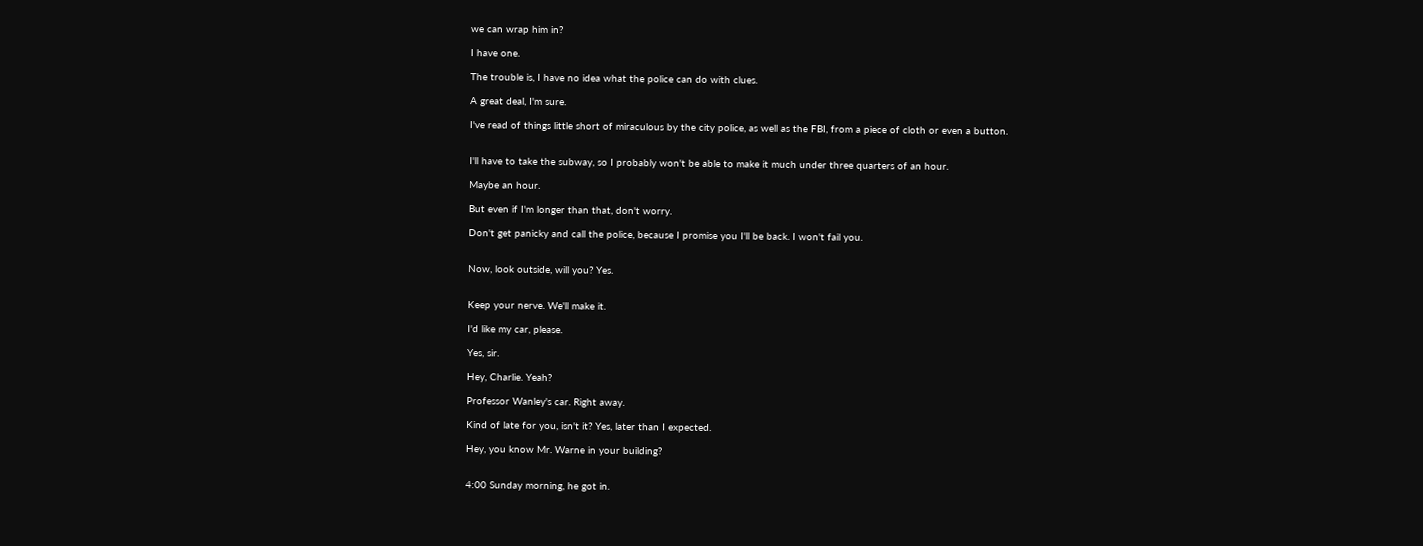we can wrap him in?

I have one.

The trouble is, I have no idea what the police can do with clues.

A great deal, I'm sure.

I've read of things little short of miraculous by the city police, as well as the FBI, from a piece of cloth or even a button.


I'll have to take the subway, so I probably won't be able to make it much under three quarters of an hour.

Maybe an hour.

But even if I'm longer than that, don't worry.

Don't get panicky and call the police, because I promise you I'll be back. I won't fail you.


Now, look outside, will you? Yes.


Keep your nerve. We'll make it.

I'd like my car, please.

Yes, sir.

Hey, Charlie. Yeah?

Professor Wanley's car. Right away.

Kind of late for you, isn't it? Yes, later than I expected.

Hey, you know Mr. Warne in your building?


4:00 Sunday morning, he got in.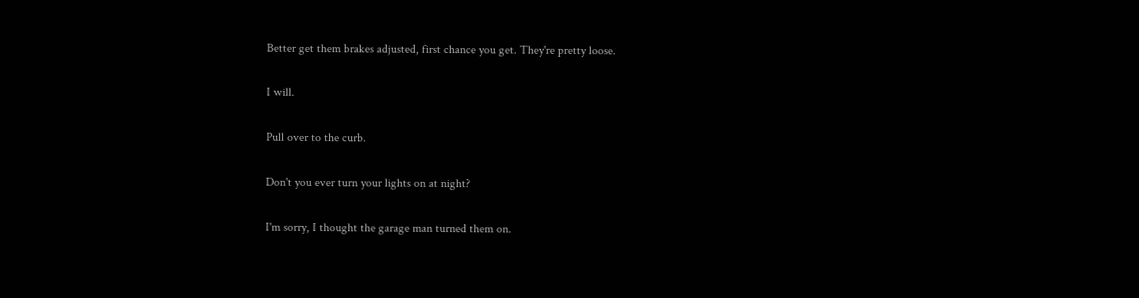Better get them brakes adjusted, first chance you get. They're pretty loose.

I will.

Pull over to the curb.

Don't you ever turn your lights on at night?

I'm sorry, I thought the garage man turned them on.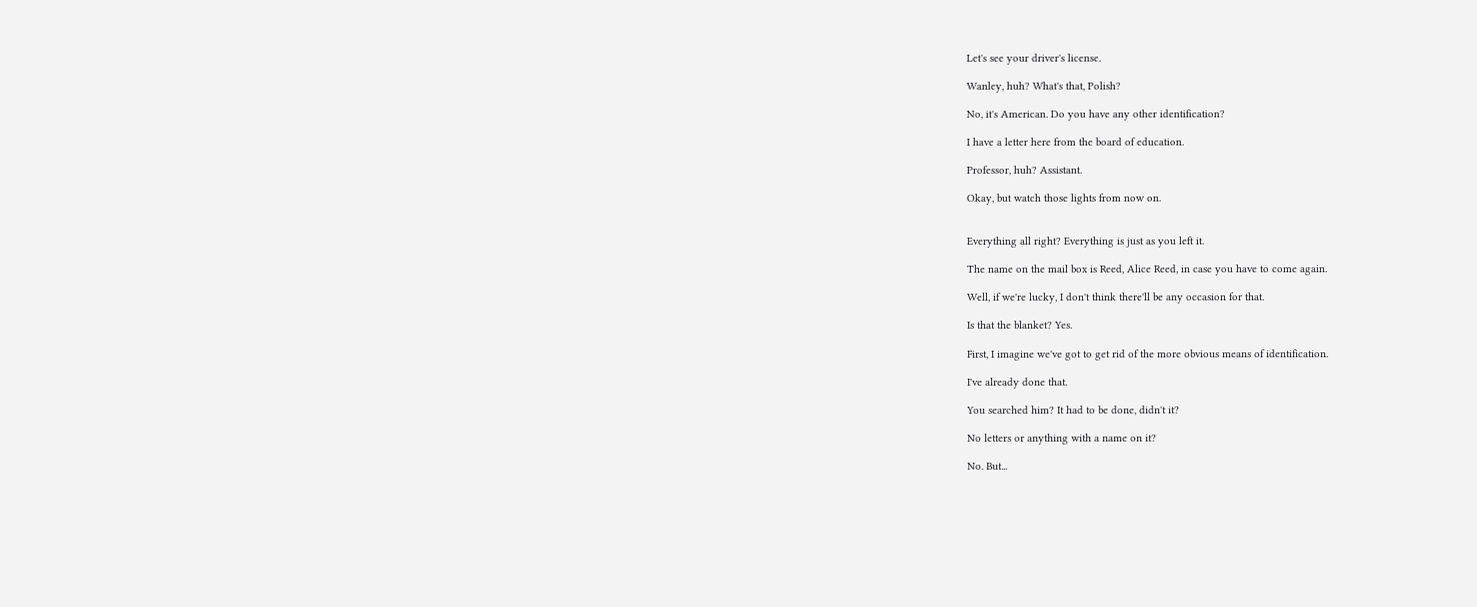Let's see your driver's license.

Wanley, huh? What's that, Polish?

No, it's American. Do you have any other identification?

I have a letter here from the board of education.

Professor, huh? Assistant.

Okay, but watch those lights from now on.


Everything all right? Everything is just as you left it.

The name on the mail box is Reed, Alice Reed, in case you have to come again.

Well, if we're lucky, I don't think there'll be any occasion for that.

Is that the blanket? Yes.

First, I imagine we've got to get rid of the more obvious means of identification.

I've already done that.

You searched him? It had to be done, didn't it?

No letters or anything with a name on it?

No. But...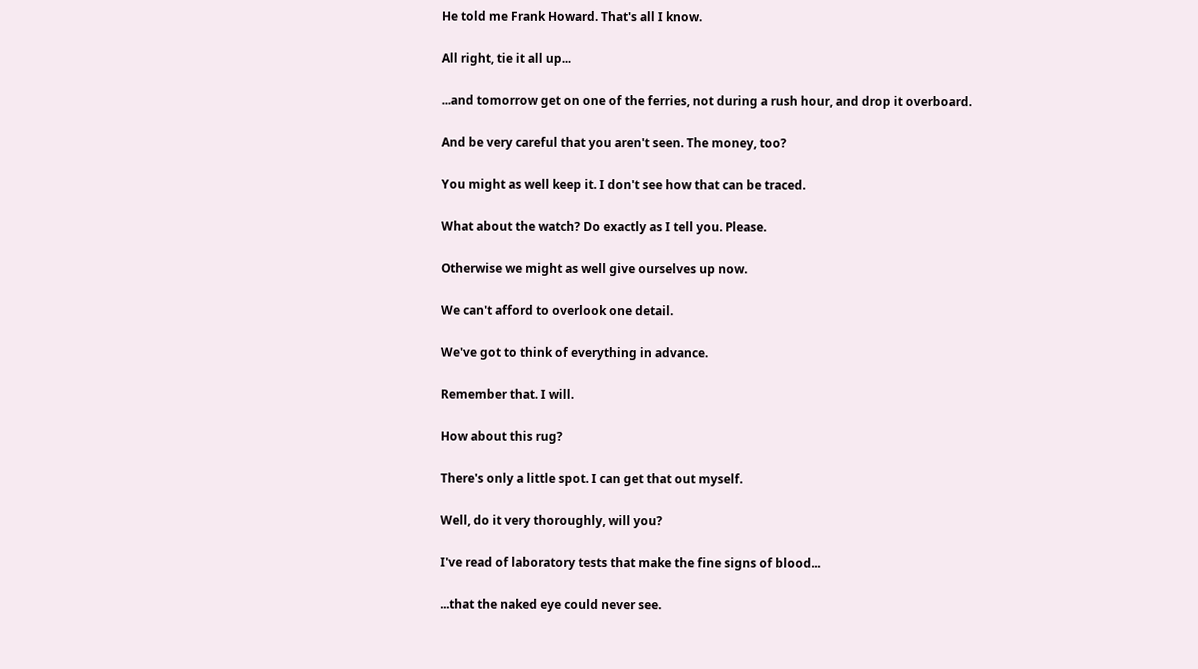He told me Frank Howard. That's all I know.

All right, tie it all up...

...and tomorrow get on one of the ferries, not during a rush hour, and drop it overboard.

And be very careful that you aren't seen. The money, too?

You might as well keep it. I don't see how that can be traced.

What about the watch? Do exactly as I tell you. Please.

Otherwise we might as well give ourselves up now.

We can't afford to overlook one detail.

We've got to think of everything in advance.

Remember that. I will.

How about this rug?

There's only a little spot. I can get that out myself.

Well, do it very thoroughly, will you?

I've read of laboratory tests that make the fine signs of blood...

...that the naked eye could never see.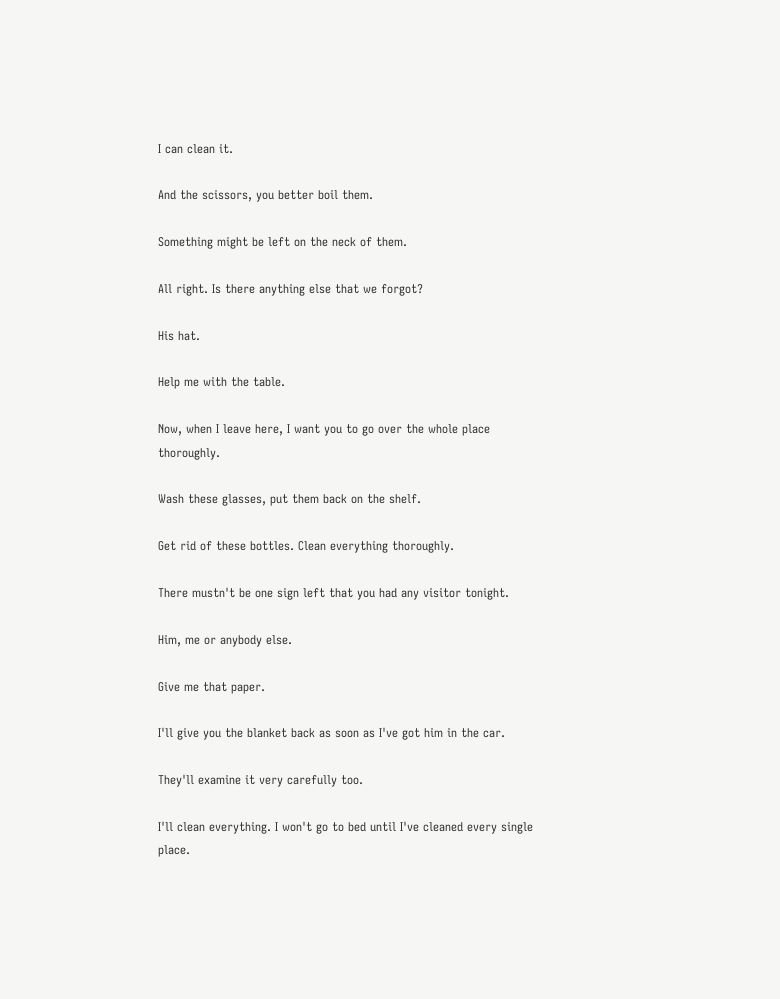I can clean it.

And the scissors, you better boil them.

Something might be left on the neck of them.

All right. Is there anything else that we forgot?

His hat.

Help me with the table.

Now, when I leave here, I want you to go over the whole place thoroughly.

Wash these glasses, put them back on the shelf.

Get rid of these bottles. Clean everything thoroughly.

There mustn't be one sign left that you had any visitor tonight.

Him, me or anybody else.

Give me that paper.

I'll give you the blanket back as soon as I've got him in the car.

They'll examine it very carefully too.

I'll clean everything. I won't go to bed until I've cleaned every single place.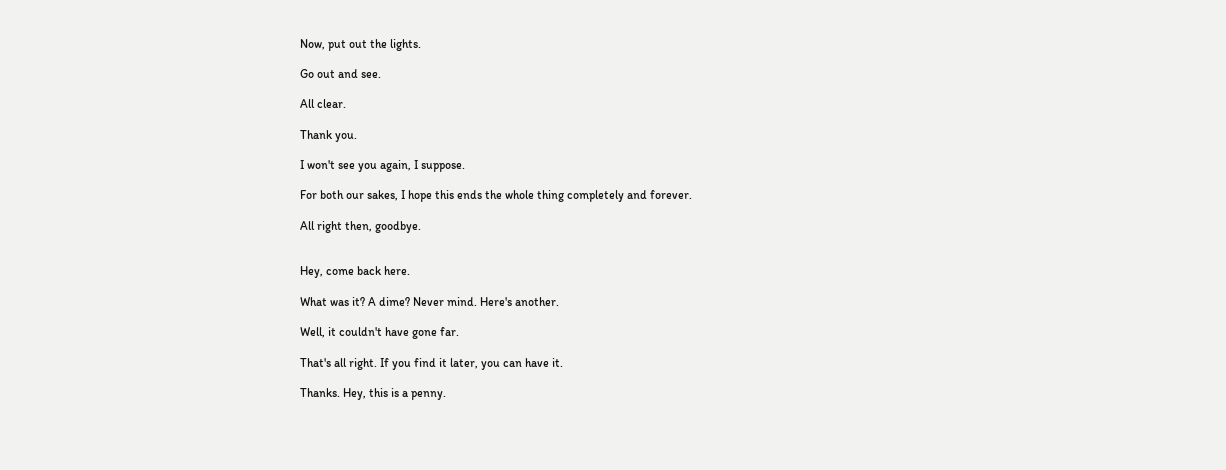Now, put out the lights.

Go out and see.

All clear.

Thank you.

I won't see you again, I suppose.

For both our sakes, I hope this ends the whole thing completely and forever.

All right then, goodbye.


Hey, come back here.

What was it? A dime? Never mind. Here's another.

Well, it couldn't have gone far.

That's all right. If you find it later, you can have it.

Thanks. Hey, this is a penny.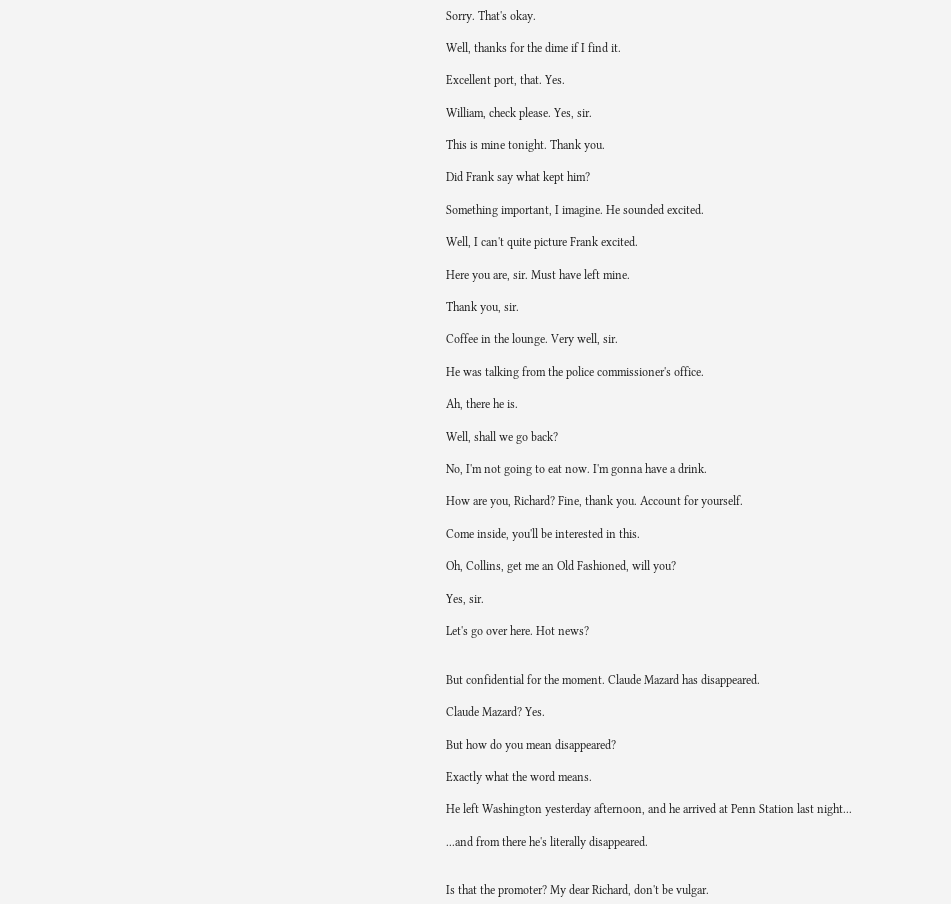Sorry. That's okay.

Well, thanks for the dime if I find it.

Excellent port, that. Yes.

William, check please. Yes, sir.

This is mine tonight. Thank you.

Did Frank say what kept him?

Something important, I imagine. He sounded excited.

Well, I can't quite picture Frank excited.

Here you are, sir. Must have left mine.

Thank you, sir.

Coffee in the lounge. Very well, sir.

He was talking from the police commissioner's office.

Ah, there he is.

Well, shall we go back?

No, I'm not going to eat now. I'm gonna have a drink.

How are you, Richard? Fine, thank you. Account for yourself.

Come inside, you'll be interested in this.

Oh, Collins, get me an Old Fashioned, will you?

Yes, sir.

Let's go over here. Hot news?


But confidential for the moment. Claude Mazard has disappeared.

Claude Mazard? Yes.

But how do you mean disappeared?

Exactly what the word means.

He left Washington yesterday afternoon, and he arrived at Penn Station last night...

...and from there he's literally disappeared.


Is that the promoter? My dear Richard, don't be vulgar.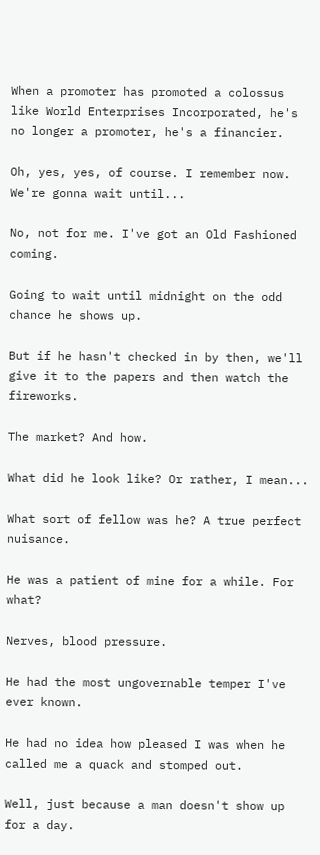When a promoter has promoted a colossus like World Enterprises Incorporated, he's no longer a promoter, he's a financier.

Oh, yes, yes, of course. I remember now. We're gonna wait until...

No, not for me. I've got an Old Fashioned coming.

Going to wait until midnight on the odd chance he shows up.

But if he hasn't checked in by then, we'll give it to the papers and then watch the fireworks.

The market? And how.

What did he look like? Or rather, I mean...

What sort of fellow was he? A true perfect nuisance.

He was a patient of mine for a while. For what?

Nerves, blood pressure.

He had the most ungovernable temper I've ever known.

He had no idea how pleased I was when he called me a quack and stomped out.

Well, just because a man doesn't show up for a day.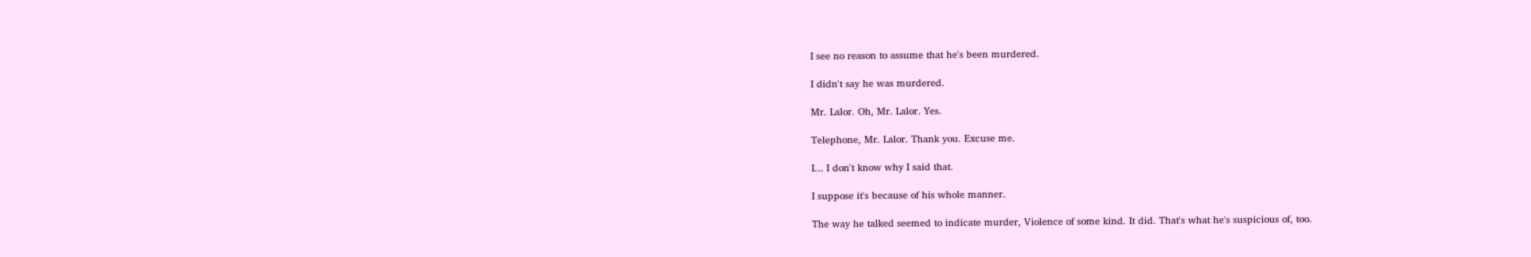I see no reason to assume that he's been murdered.

I didn't say he was murdered.

Mr. Lalor. Oh, Mr. Lalor. Yes.

Telephone, Mr. Lalor. Thank you. Excuse me.

I... I don't know why I said that.

I suppose it's because of his whole manner.

The way he talked seemed to indicate murder, Violence of some kind. It did. That's what he's suspicious of, too.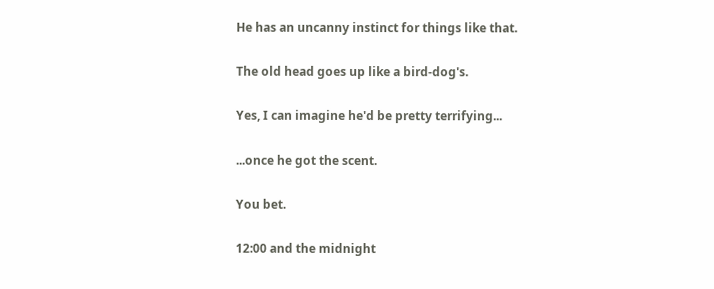He has an uncanny instinct for things like that.

The old head goes up like a bird-dog's.

Yes, I can imagine he'd be pretty terrifying...

...once he got the scent.

You bet.

12:00 and the midnight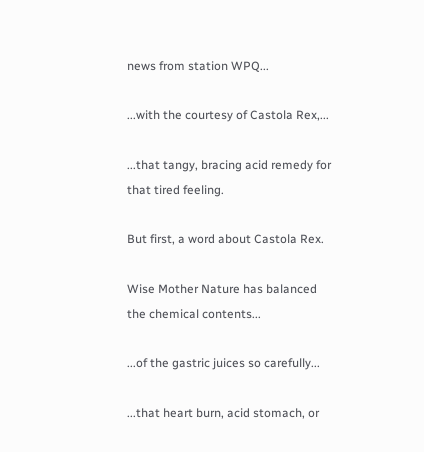news from station WPQ...

...with the courtesy of Castola Rex,...

...that tangy, bracing acid remedy for that tired feeling.

But first, a word about Castola Rex.

Wise Mother Nature has balanced the chemical contents...

...of the gastric juices so carefully...

...that heart burn, acid stomach, or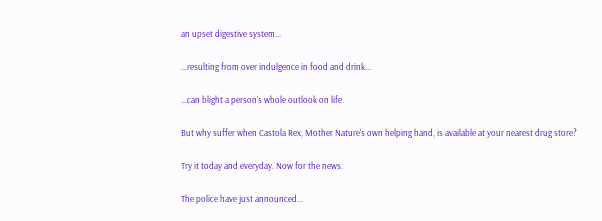an upset digestive system...

...resulting from over indulgence in food and drink...

...can blight a person's whole outlook on life.

But why suffer when Castola Rex, Mother Nature's own helping hand, is available at your nearest drug store?

Try it today and everyday. Now for the news.

The police have just announced...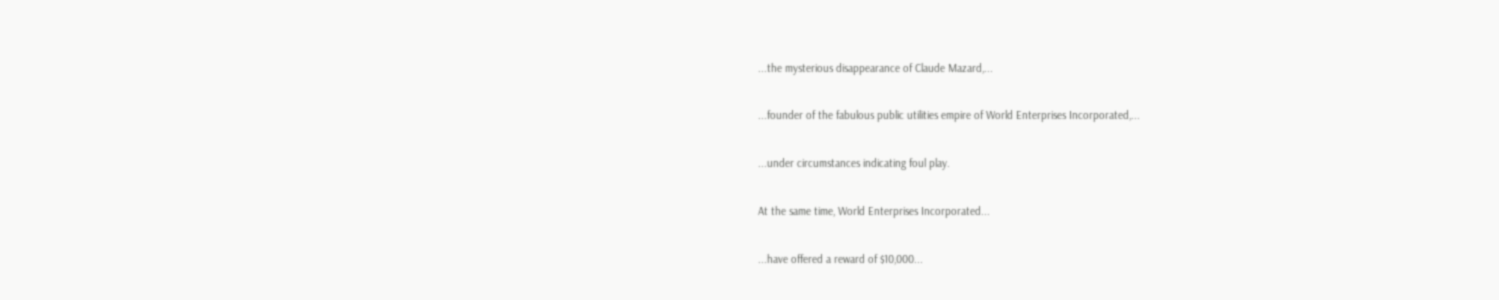...the mysterious disappearance of Claude Mazard,...

...founder of the fabulous public utilities empire of World Enterprises Incorporated,...

...under circumstances indicating foul play.

At the same time, World Enterprises Incorporated...

...have offered a reward of $10,000...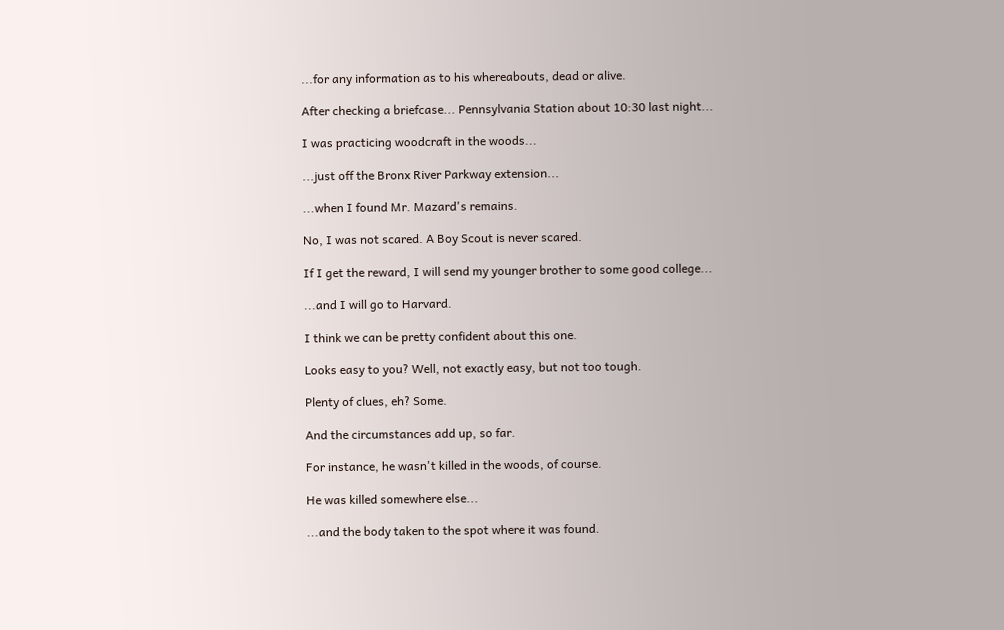...for any information as to his whereabouts, dead or alive.

After checking a briefcase... Pennsylvania Station about 10:30 last night...

I was practicing woodcraft in the woods...

...just off the Bronx River Parkway extension...

...when I found Mr. Mazard's remains.

No, I was not scared. A Boy Scout is never scared.

If I get the reward, I will send my younger brother to some good college...

...and I will go to Harvard.

I think we can be pretty confident about this one.

Looks easy to you? Well, not exactly easy, but not too tough.

Plenty of clues, eh? Some.

And the circumstances add up, so far.

For instance, he wasn't killed in the woods, of course.

He was killed somewhere else...

...and the body taken to the spot where it was found.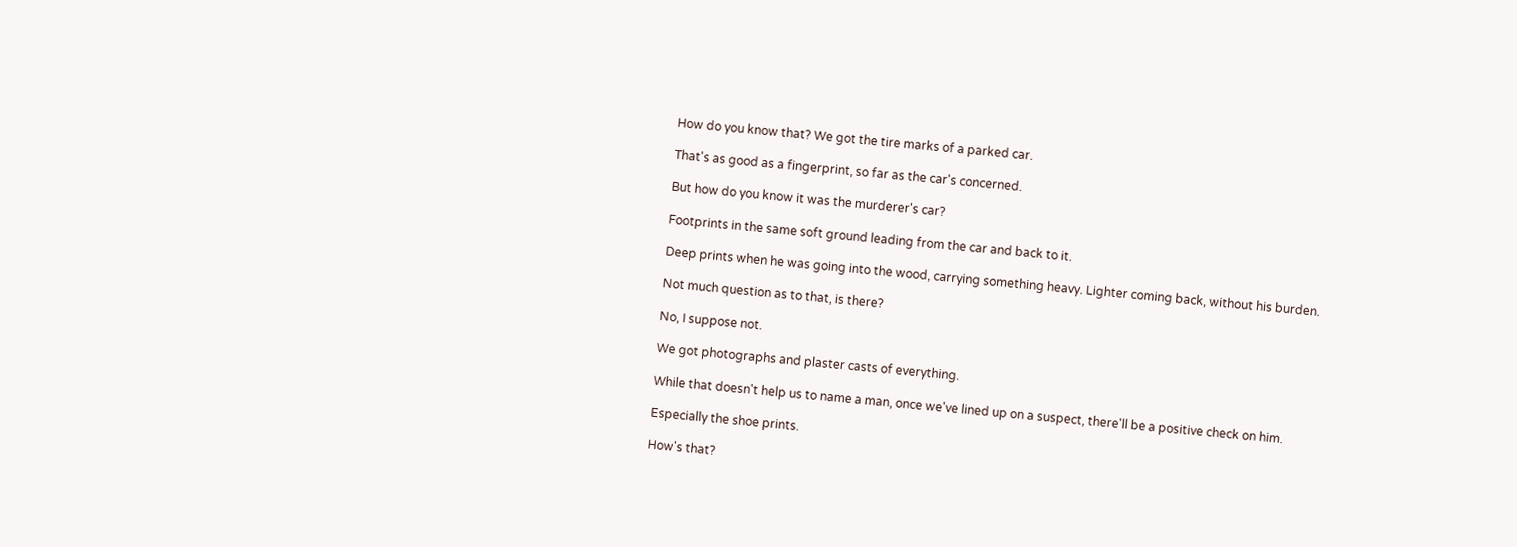How do you know that? We got the tire marks of a parked car.

That's as good as a fingerprint, so far as the car's concerned.

But how do you know it was the murderer's car?

Footprints in the same soft ground leading from the car and back to it.

Deep prints when he was going into the wood, carrying something heavy. Lighter coming back, without his burden.

Not much question as to that, is there?

No, I suppose not.

We got photographs and plaster casts of everything.

While that doesn't help us to name a man, once we've lined up on a suspect, there'll be a positive check on him.

Especially the shoe prints.

How's that?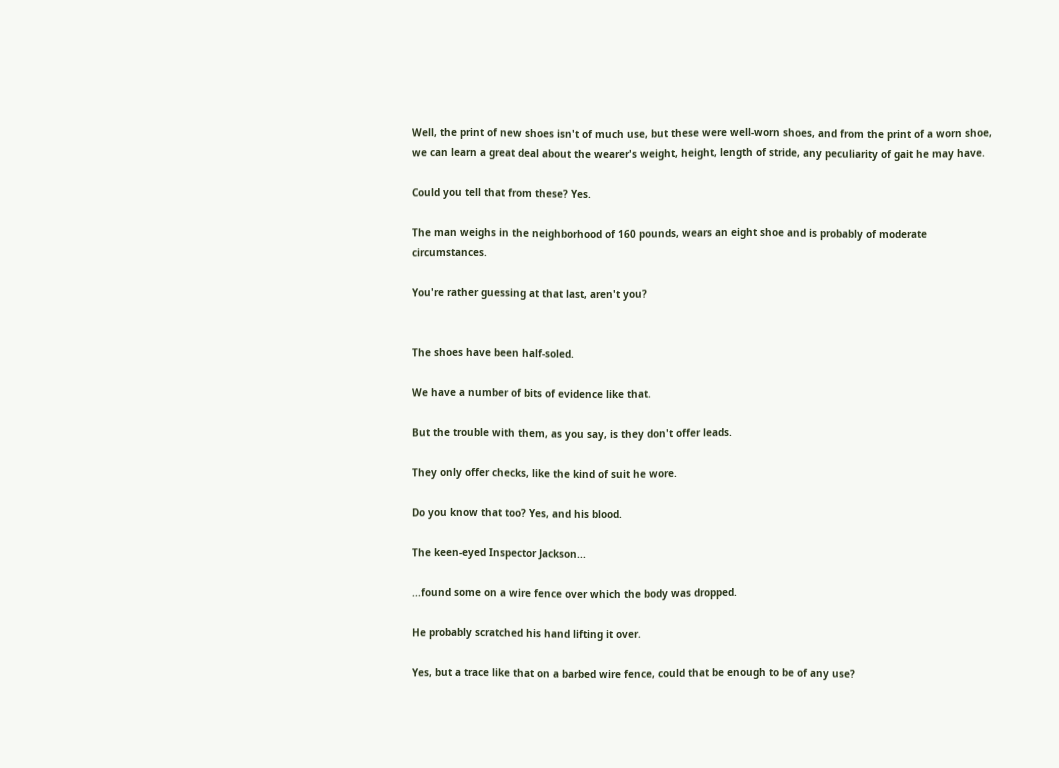Well, the print of new shoes isn't of much use, but these were well-worn shoes, and from the print of a worn shoe, we can learn a great deal about the wearer's weight, height, length of stride, any peculiarity of gait he may have.

Could you tell that from these? Yes.

The man weighs in the neighborhood of 160 pounds, wears an eight shoe and is probably of moderate circumstances.

You're rather guessing at that last, aren't you?


The shoes have been half-soled.

We have a number of bits of evidence like that.

But the trouble with them, as you say, is they don't offer leads.

They only offer checks, like the kind of suit he wore.

Do you know that too? Yes, and his blood.

The keen-eyed Inspector Jackson...

...found some on a wire fence over which the body was dropped.

He probably scratched his hand lifting it over.

Yes, but a trace like that on a barbed wire fence, could that be enough to be of any use?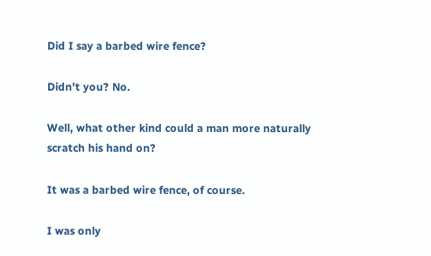Did I say a barbed wire fence?

Didn't you? No.

Well, what other kind could a man more naturally scratch his hand on?

It was a barbed wire fence, of course.

I was only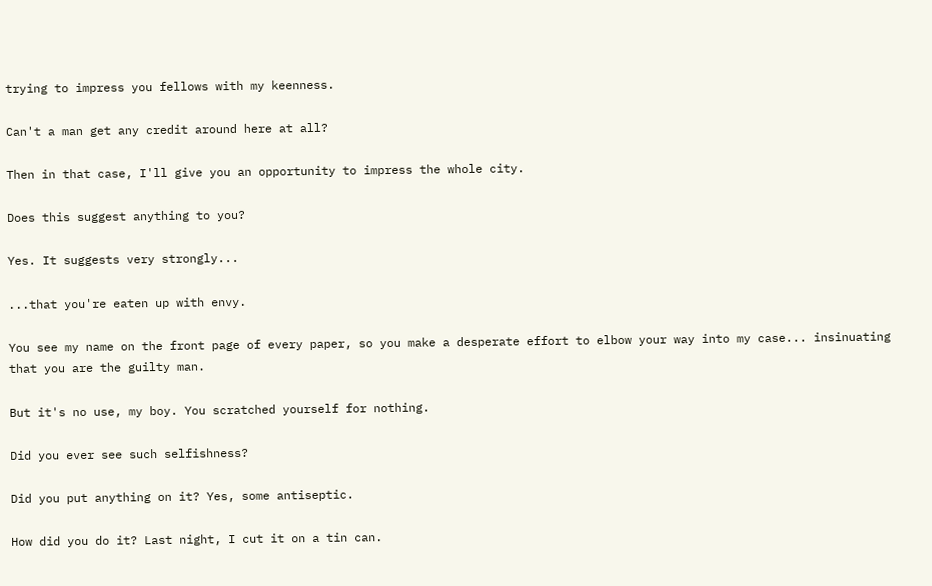trying to impress you fellows with my keenness.

Can't a man get any credit around here at all?

Then in that case, I'll give you an opportunity to impress the whole city.

Does this suggest anything to you?

Yes. It suggests very strongly...

...that you're eaten up with envy.

You see my name on the front page of every paper, so you make a desperate effort to elbow your way into my case... insinuating that you are the guilty man.

But it's no use, my boy. You scratched yourself for nothing.

Did you ever see such selfishness?

Did you put anything on it? Yes, some antiseptic.

How did you do it? Last night, I cut it on a tin can.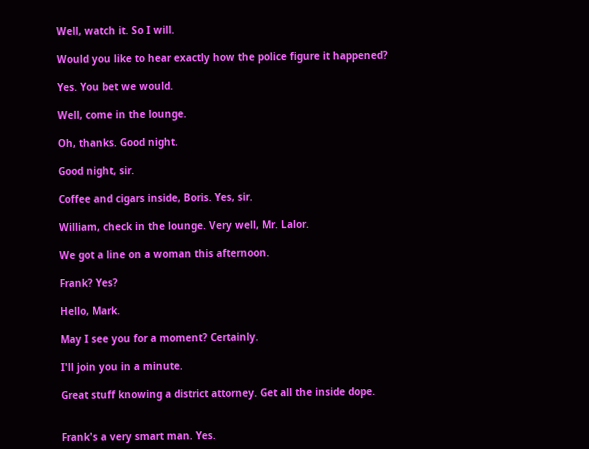Well, watch it. So I will.

Would you like to hear exactly how the police figure it happened?

Yes. You bet we would.

Well, come in the lounge.

Oh, thanks. Good night.

Good night, sir.

Coffee and cigars inside, Boris. Yes, sir.

William, check in the lounge. Very well, Mr. Lalor.

We got a line on a woman this afternoon.

Frank? Yes?

Hello, Mark.

May I see you for a moment? Certainly.

I'll join you in a minute.

Great stuff knowing a district attorney. Get all the inside dope.


Frank's a very smart man. Yes.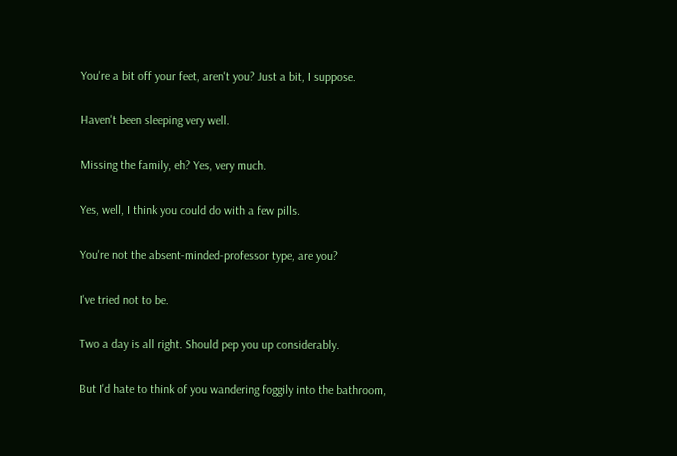You're a bit off your feet, aren't you? Just a bit, I suppose.

Haven't been sleeping very well.

Missing the family, eh? Yes, very much.

Yes, well, I think you could do with a few pills.

You're not the absent-minded-professor type, are you?

I've tried not to be.

Two a day is all right. Should pep you up considerably.

But I'd hate to think of you wandering foggily into the bathroom,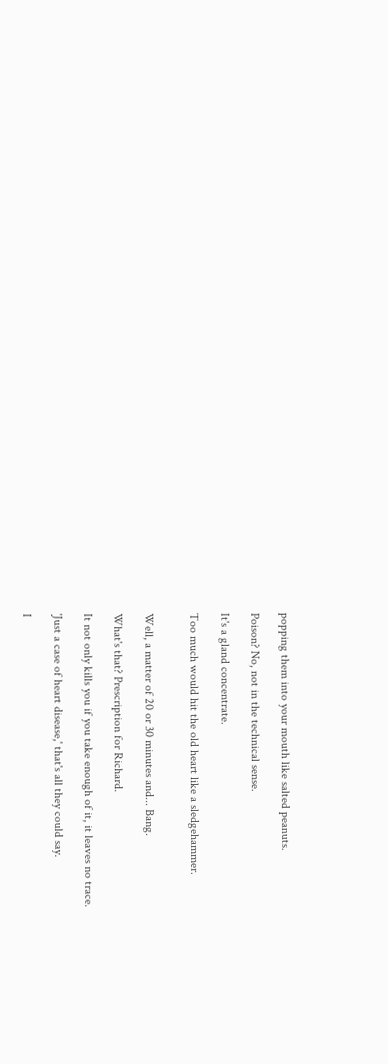popping them into your mouth like salted peanuts.

Poison? No, not in the technical sense.

It's a gland concentrate.

Too much would hit the old heart like a sledgehammer.


Well, a matter of 20 or 30 minutes and... Bang.

What's that? Prescription for Richard.

It not only kills you if you take enough of it, it leaves no trace.

'Just a case of heart disease,' that's all they could say.

I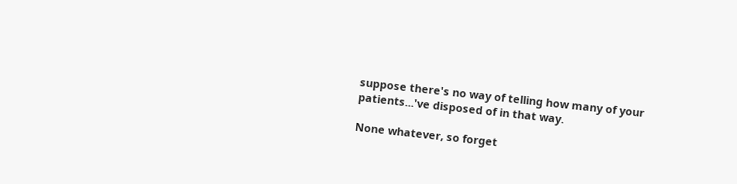suppose there's no way of telling how many of your patients...'ve disposed of in that way.

None whatever, so forget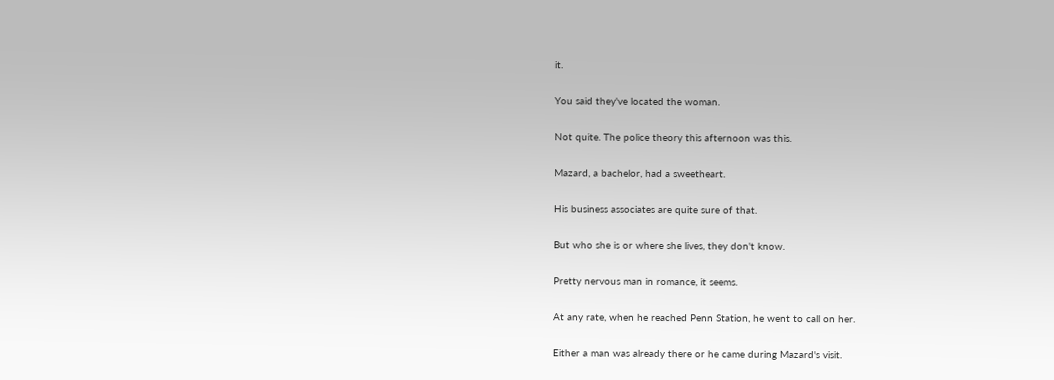it.

You said they've located the woman.

Not quite. The police theory this afternoon was this.

Mazard, a bachelor, had a sweetheart.

His business associates are quite sure of that.

But who she is or where she lives, they don't know.

Pretty nervous man in romance, it seems.

At any rate, when he reached Penn Station, he went to call on her.

Either a man was already there or he came during Mazard's visit.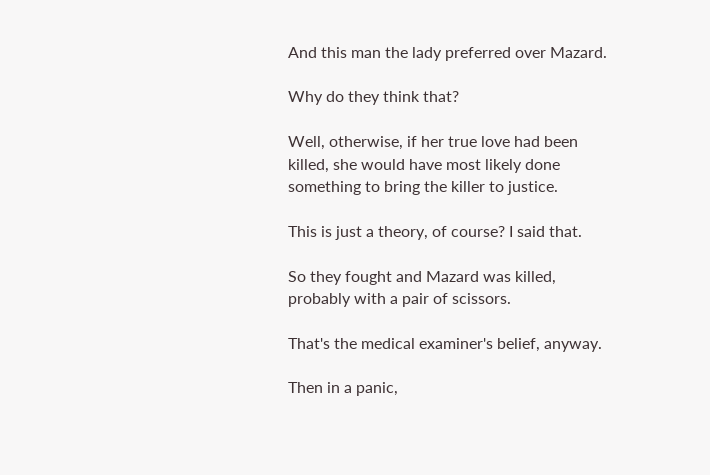And this man the lady preferred over Mazard.

Why do they think that?

Well, otherwise, if her true love had been killed, she would have most likely done something to bring the killer to justice.

This is just a theory, of course? I said that.

So they fought and Mazard was killed, probably with a pair of scissors.

That's the medical examiner's belief, anyway.

Then in a panic,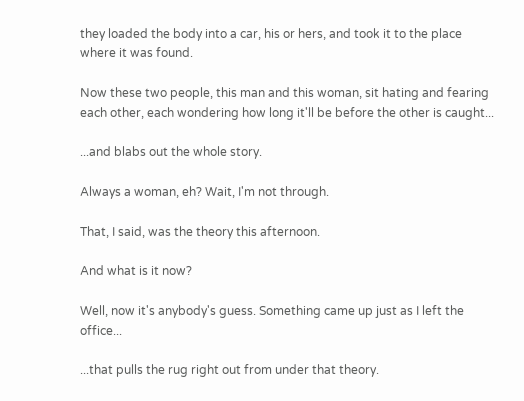they loaded the body into a car, his or hers, and took it to the place where it was found.

Now these two people, this man and this woman, sit hating and fearing each other, each wondering how long it'll be before the other is caught...

...and blabs out the whole story.

Always a woman, eh? Wait, I'm not through.

That, I said, was the theory this afternoon.

And what is it now?

Well, now it's anybody's guess. Something came up just as I left the office...

...that pulls the rug right out from under that theory.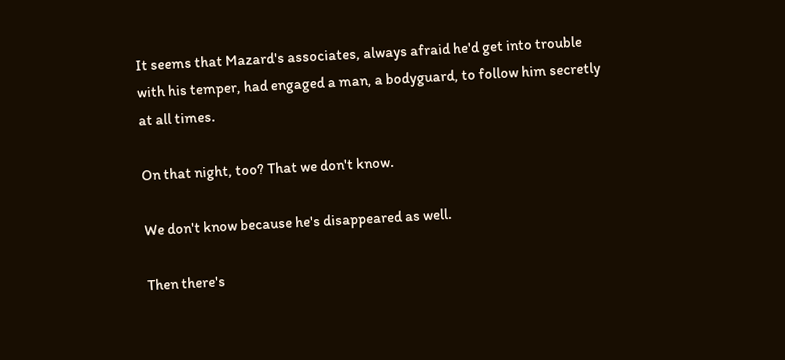It seems that Mazard's associates, always afraid he'd get into trouble with his temper, had engaged a man, a bodyguard, to follow him secretly at all times.

On that night, too? That we don't know.

We don't know because he's disappeared as well.

Then there's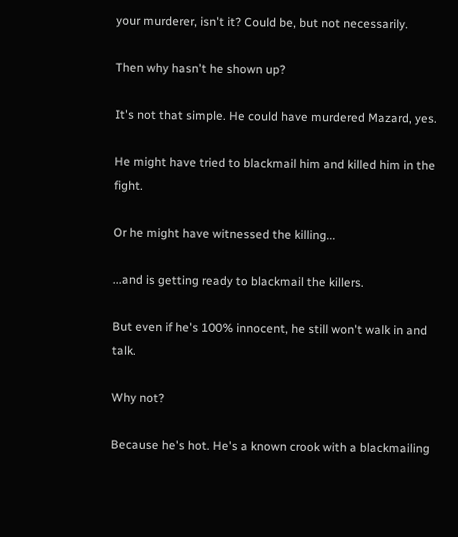your murderer, isn't it? Could be, but not necessarily.

Then why hasn't he shown up?

It's not that simple. He could have murdered Mazard, yes.

He might have tried to blackmail him and killed him in the fight.

Or he might have witnessed the killing...

...and is getting ready to blackmail the killers.

But even if he's 100% innocent, he still won't walk in and talk.

Why not?

Because he's hot. He's a known crook with a blackmailing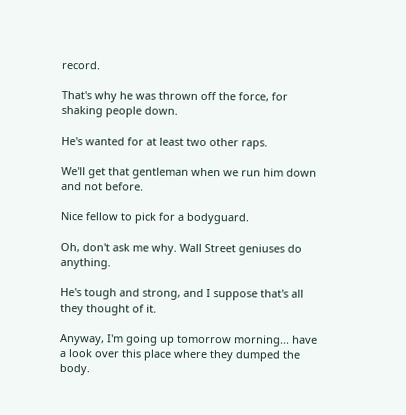record.

That's why he was thrown off the force, for shaking people down.

He's wanted for at least two other raps.

We'll get that gentleman when we run him down and not before.

Nice fellow to pick for a bodyguard.

Oh, don't ask me why. Wall Street geniuses do anything.

He's tough and strong, and I suppose that's all they thought of it.

Anyway, I'm going up tomorrow morning... have a look over this place where they dumped the body.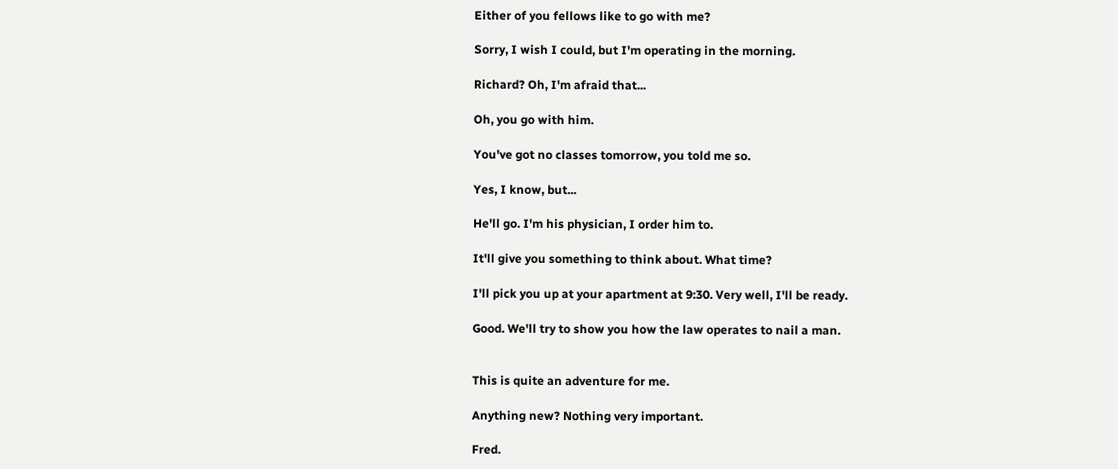Either of you fellows like to go with me?

Sorry, I wish I could, but I'm operating in the morning.

Richard? Oh, I'm afraid that...

Oh, you go with him.

You've got no classes tomorrow, you told me so.

Yes, I know, but...

He'll go. I'm his physician, I order him to.

It'll give you something to think about. What time?

I'll pick you up at your apartment at 9:30. Very well, I'll be ready.

Good. We'll try to show you how the law operates to nail a man.


This is quite an adventure for me.

Anything new? Nothing very important.

Fred.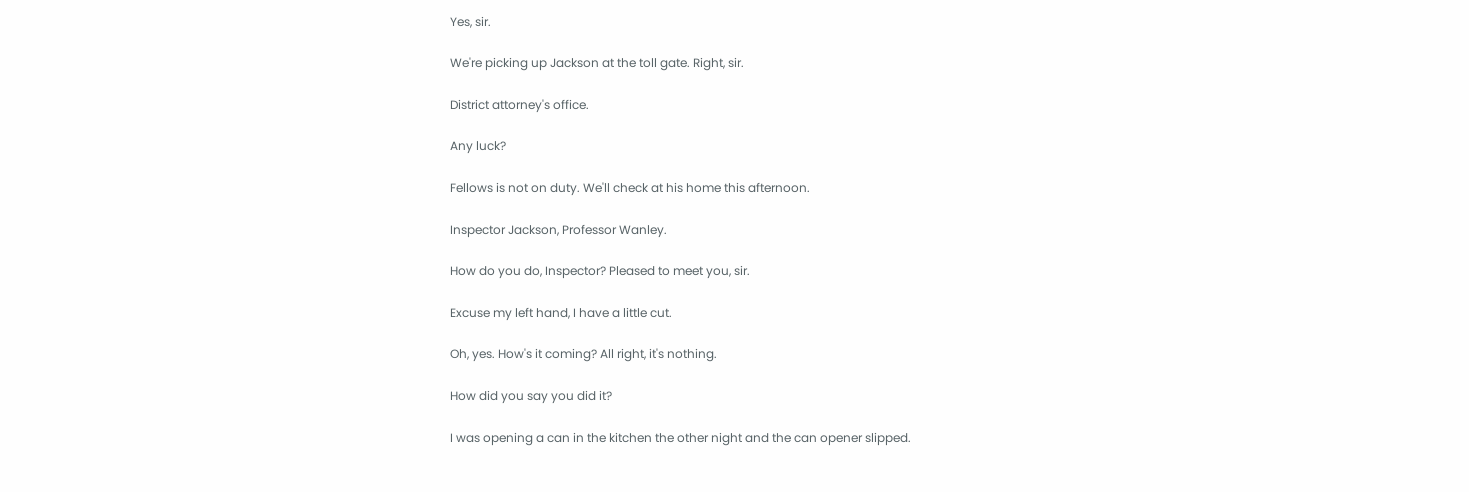Yes, sir.

We're picking up Jackson at the toll gate. Right, sir.

District attorney's office.

Any luck?

Fellows is not on duty. We'll check at his home this afternoon.

Inspector Jackson, Professor Wanley.

How do you do, Inspector? Pleased to meet you, sir.

Excuse my left hand, I have a little cut.

Oh, yes. How's it coming? All right, it's nothing.

How did you say you did it?

I was opening a can in the kitchen the other night and the can opener slipped.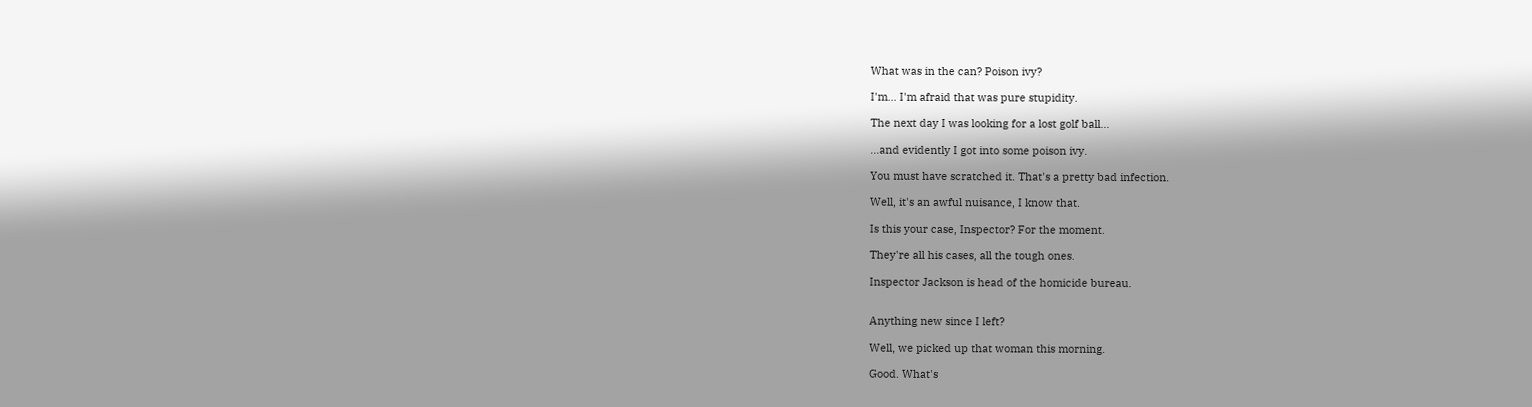What was in the can? Poison ivy?

I'm... I'm afraid that was pure stupidity.

The next day I was looking for a lost golf ball...

...and evidently I got into some poison ivy.

You must have scratched it. That's a pretty bad infection.

Well, it's an awful nuisance, I know that.

Is this your case, Inspector? For the moment.

They're all his cases, all the tough ones.

Inspector Jackson is head of the homicide bureau.


Anything new since I left?

Well, we picked up that woman this morning.

Good. What's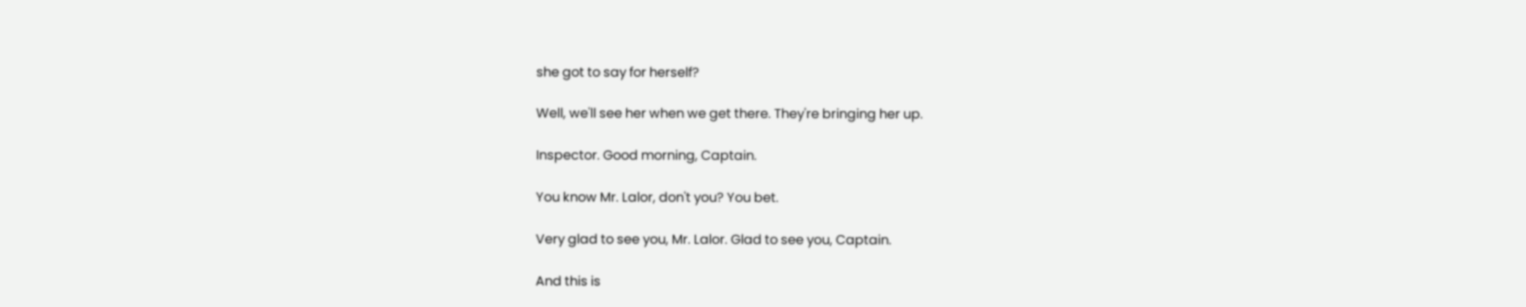she got to say for herself?

Well, we'll see her when we get there. They're bringing her up.

Inspector. Good morning, Captain.

You know Mr. Lalor, don't you? You bet.

Very glad to see you, Mr. Lalor. Glad to see you, Captain.

And this is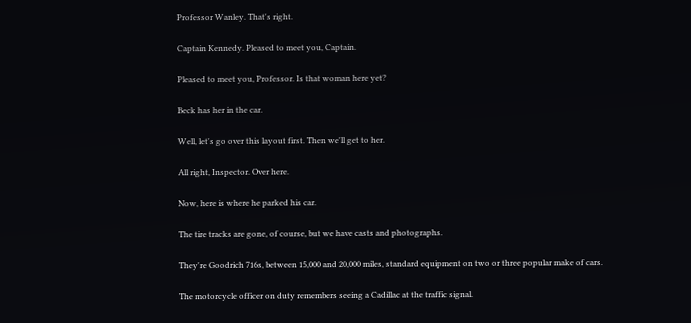Professor Wanley. That's right.

Captain Kennedy. Pleased to meet you, Captain.

Pleased to meet you, Professor. Is that woman here yet?

Beck has her in the car.

Well, let's go over this layout first. Then we'll get to her.

All right, Inspector. Over here.

Now, here is where he parked his car.

The tire tracks are gone, of course, but we have casts and photographs.

They're Goodrich 716s, between 15,000 and 20,000 miles, standard equipment on two or three popular make of cars.

The motorcycle officer on duty remembers seeing a Cadillac at the traffic signal.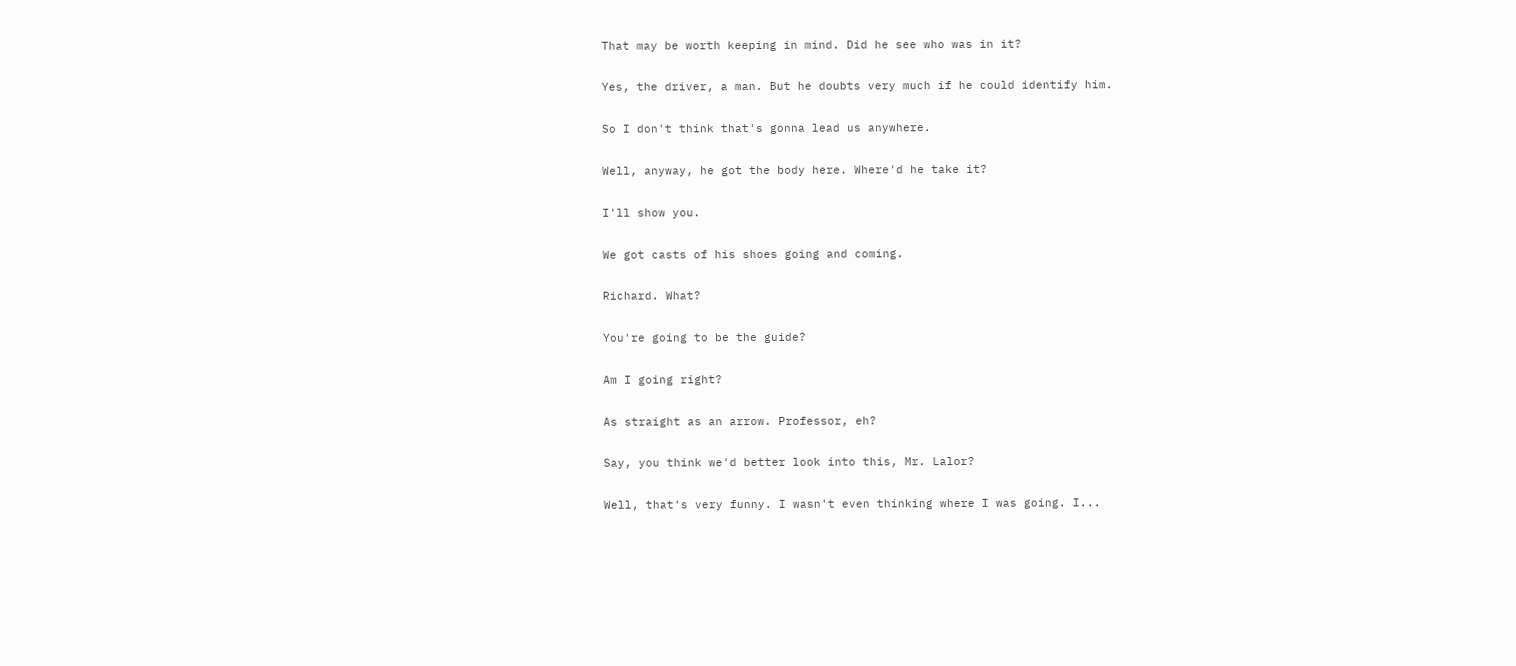That may be worth keeping in mind. Did he see who was in it?

Yes, the driver, a man. But he doubts very much if he could identify him.

So I don't think that's gonna lead us anywhere.

Well, anyway, he got the body here. Where'd he take it?

I'll show you.

We got casts of his shoes going and coming.

Richard. What?

You're going to be the guide?

Am I going right?

As straight as an arrow. Professor, eh?

Say, you think we'd better look into this, Mr. Lalor?

Well, that's very funny. I wasn't even thinking where I was going. I...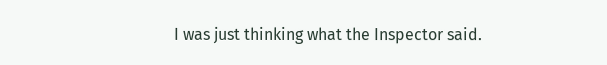I was just thinking what the Inspector said.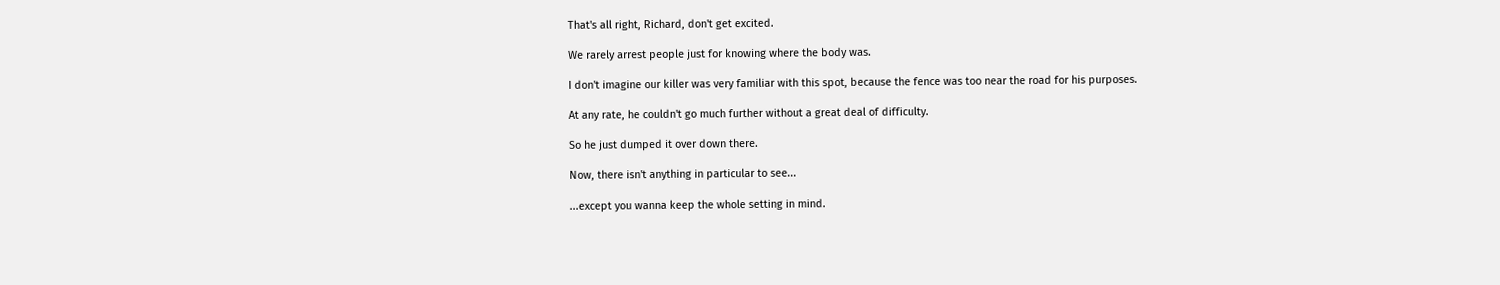That's all right, Richard, don't get excited.

We rarely arrest people just for knowing where the body was.

I don't imagine our killer was very familiar with this spot, because the fence was too near the road for his purposes.

At any rate, he couldn't go much further without a great deal of difficulty.

So he just dumped it over down there.

Now, there isn't anything in particular to see...

...except you wanna keep the whole setting in mind.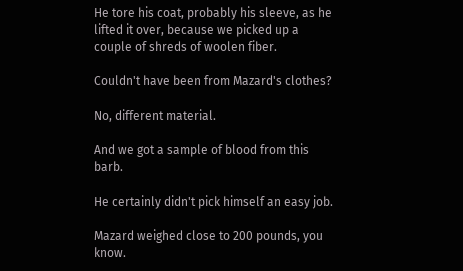He tore his coat, probably his sleeve, as he lifted it over, because we picked up a couple of shreds of woolen fiber.

Couldn't have been from Mazard's clothes?

No, different material.

And we got a sample of blood from this barb.

He certainly didn't pick himself an easy job.

Mazard weighed close to 200 pounds, you know.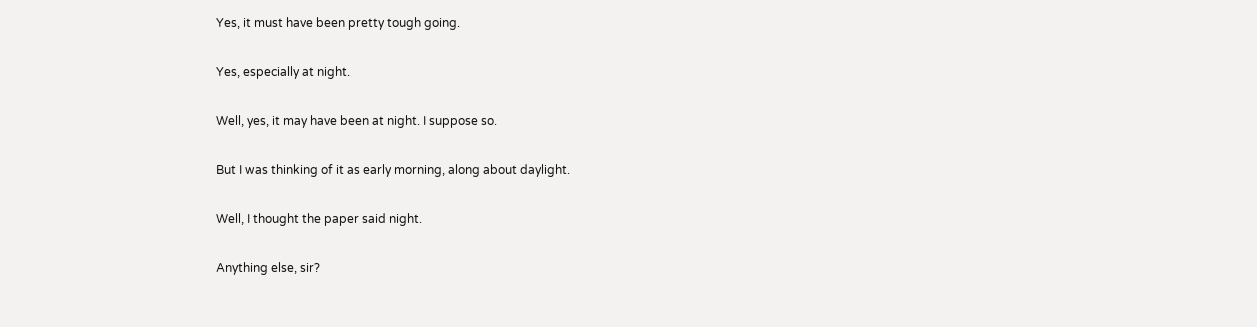Yes, it must have been pretty tough going.

Yes, especially at night.

Well, yes, it may have been at night. I suppose so.

But I was thinking of it as early morning, along about daylight.

Well, I thought the paper said night.

Anything else, sir?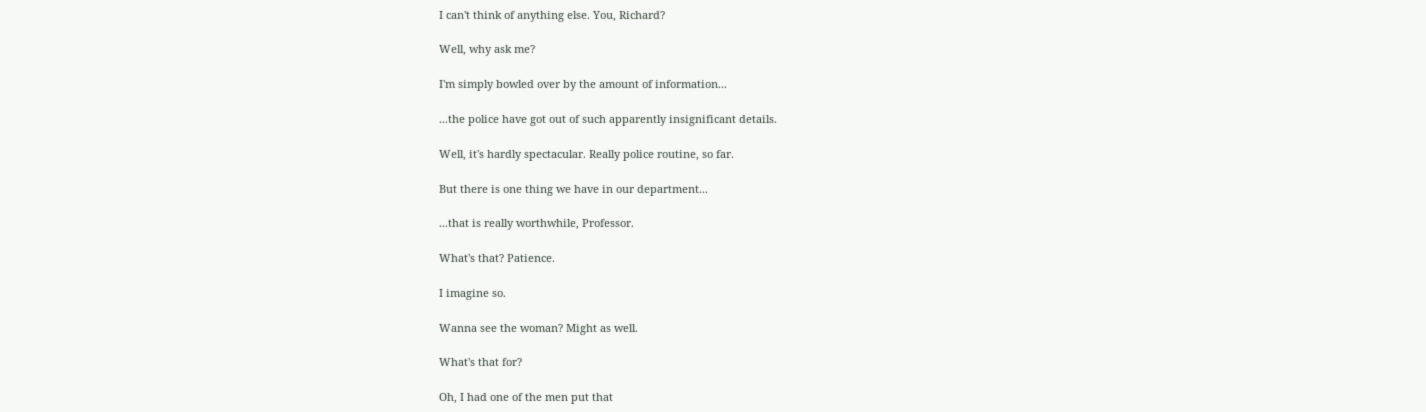I can't think of anything else. You, Richard?

Well, why ask me?

I'm simply bowled over by the amount of information...

...the police have got out of such apparently insignificant details.

Well, it's hardly spectacular. Really police routine, so far.

But there is one thing we have in our department...

...that is really worthwhile, Professor.

What's that? Patience.

I imagine so.

Wanna see the woman? Might as well.

What's that for?

Oh, I had one of the men put that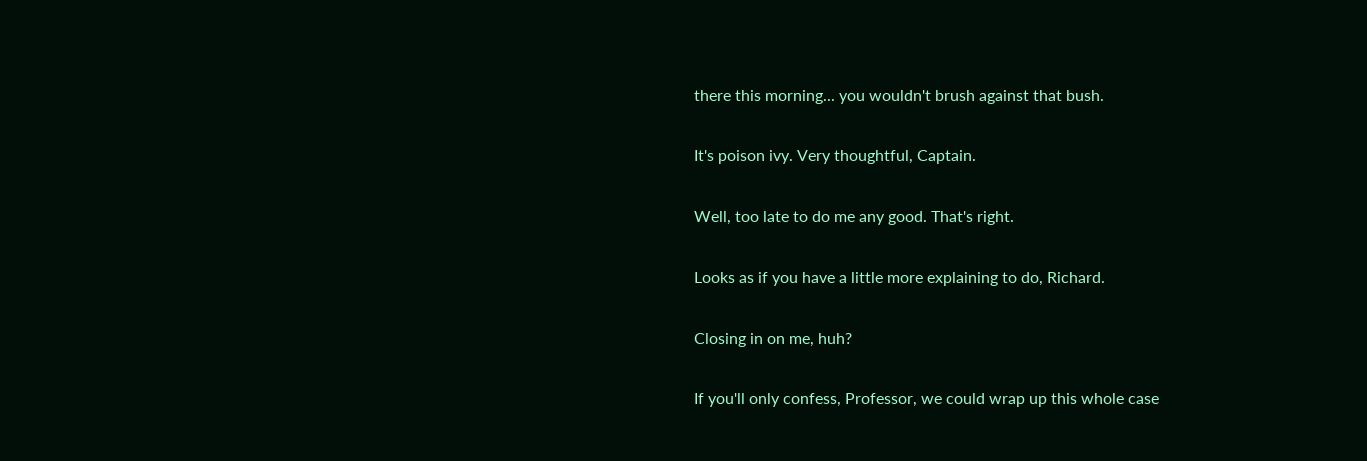there this morning... you wouldn't brush against that bush.

It's poison ivy. Very thoughtful, Captain.

Well, too late to do me any good. That's right.

Looks as if you have a little more explaining to do, Richard.

Closing in on me, huh?

If you'll only confess, Professor, we could wrap up this whole case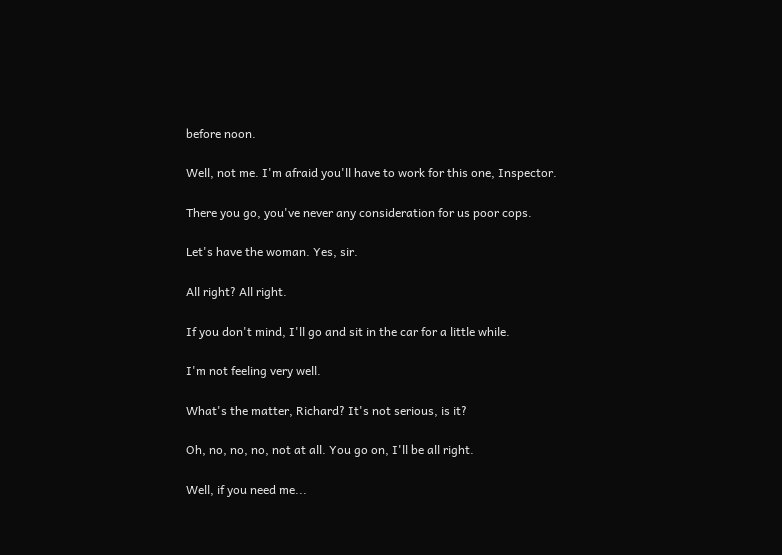before noon.

Well, not me. I'm afraid you'll have to work for this one, Inspector.

There you go, you've never any consideration for us poor cops.

Let's have the woman. Yes, sir.

All right? All right.

If you don't mind, I'll go and sit in the car for a little while.

I'm not feeling very well.

What's the matter, Richard? It's not serious, is it?

Oh, no, no, no, not at all. You go on, I'll be all right.

Well, if you need me...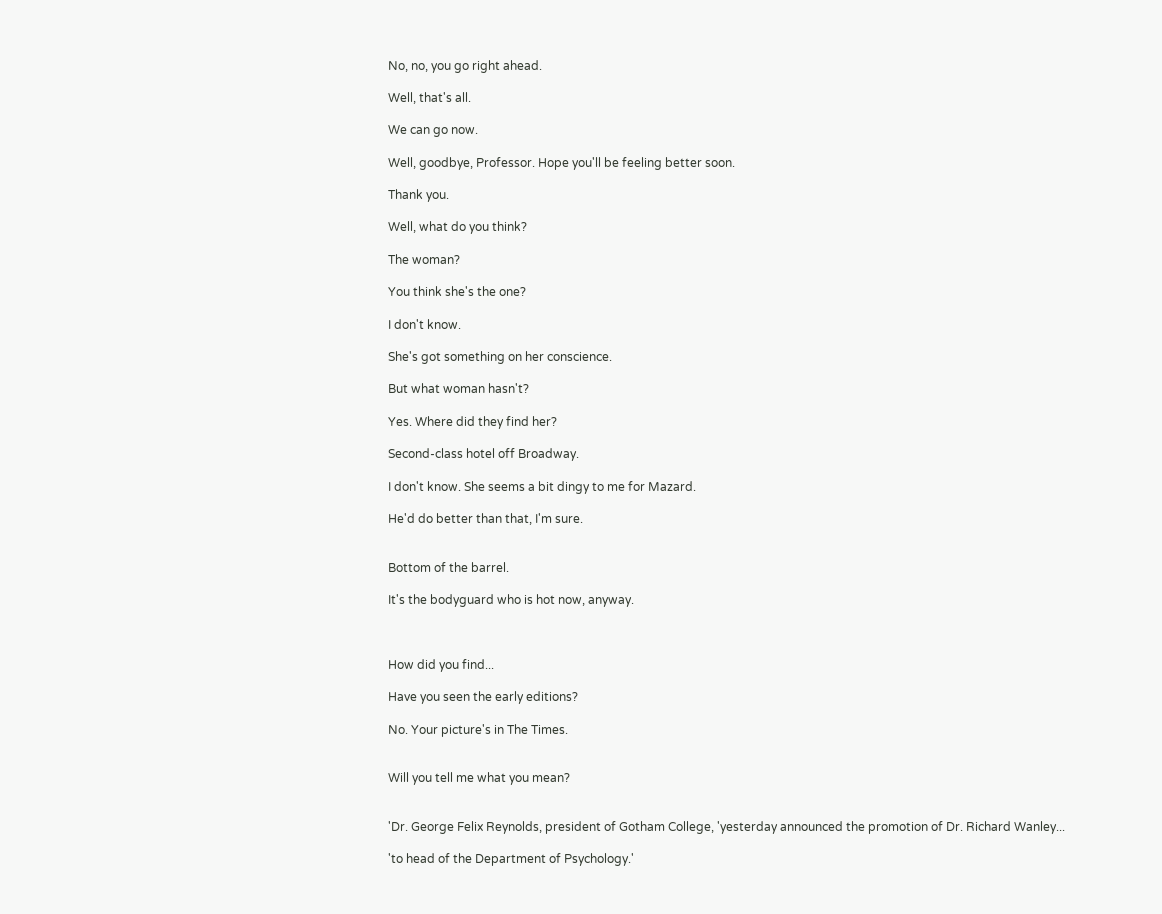No, no, you go right ahead.

Well, that's all.

We can go now.

Well, goodbye, Professor. Hope you'll be feeling better soon.

Thank you.

Well, what do you think?

The woman?

You think she's the one?

I don't know.

She's got something on her conscience.

But what woman hasn't?

Yes. Where did they find her?

Second-class hotel off Broadway.

I don't know. She seems a bit dingy to me for Mazard.

He'd do better than that, I'm sure.


Bottom of the barrel.

It's the bodyguard who is hot now, anyway.



How did you find...

Have you seen the early editions?

No. Your picture's in The Times.


Will you tell me what you mean?


'Dr. George Felix Reynolds, president of Gotham College, 'yesterday announced the promotion of Dr. Richard Wanley...

'to head of the Department of Psychology.'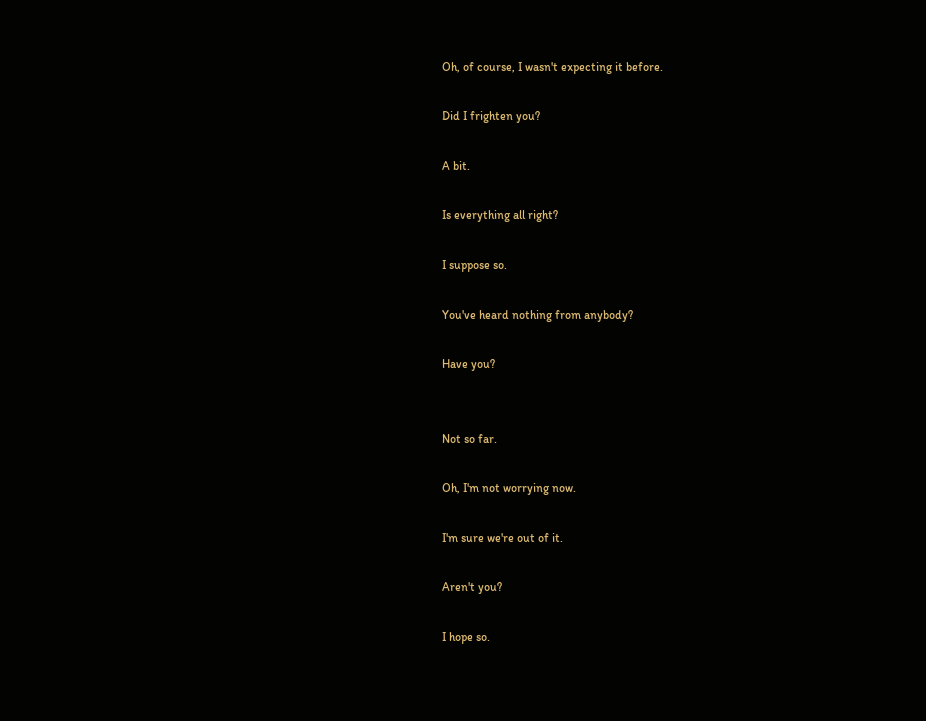Oh, of course, I wasn't expecting it before.

Did I frighten you?

A bit.

Is everything all right?

I suppose so.

You've heard nothing from anybody?

Have you?


Not so far.

Oh, I'm not worrying now.

I'm sure we're out of it.

Aren't you?

I hope so.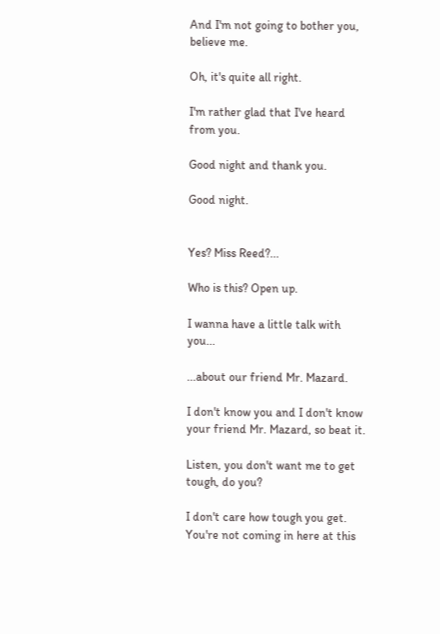And I'm not going to bother you, believe me.

Oh, it's quite all right.

I'm rather glad that I've heard from you.

Good night and thank you.

Good night.


Yes? Miss Reed?...

Who is this? Open up.

I wanna have a little talk with you...

...about our friend Mr. Mazard.

I don't know you and I don't know your friend Mr. Mazard, so beat it.

Listen, you don't want me to get tough, do you?

I don't care how tough you get. You're not coming in here at this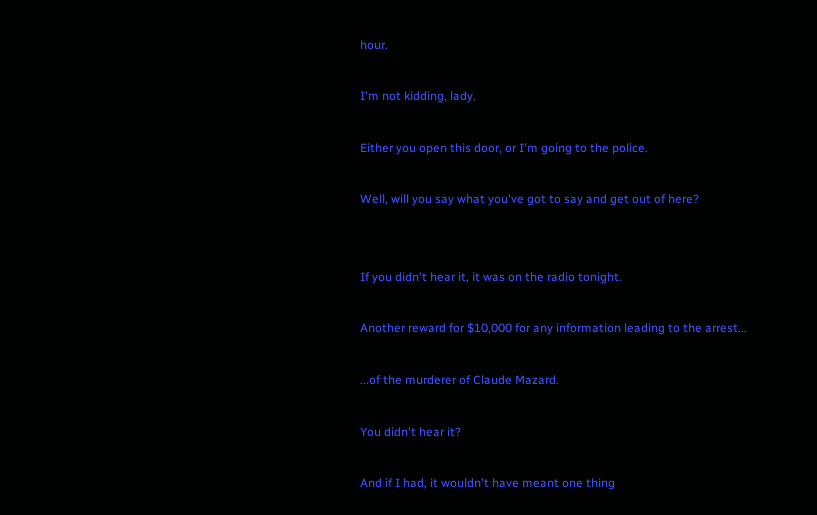hour.

I'm not kidding, lady.

Either you open this door, or I'm going to the police.

Well, will you say what you've got to say and get out of here?


If you didn't hear it, it was on the radio tonight.

Another reward for $10,000 for any information leading to the arrest...

...of the murderer of Claude Mazard.

You didn't hear it?

And if I had, it wouldn't have meant one thing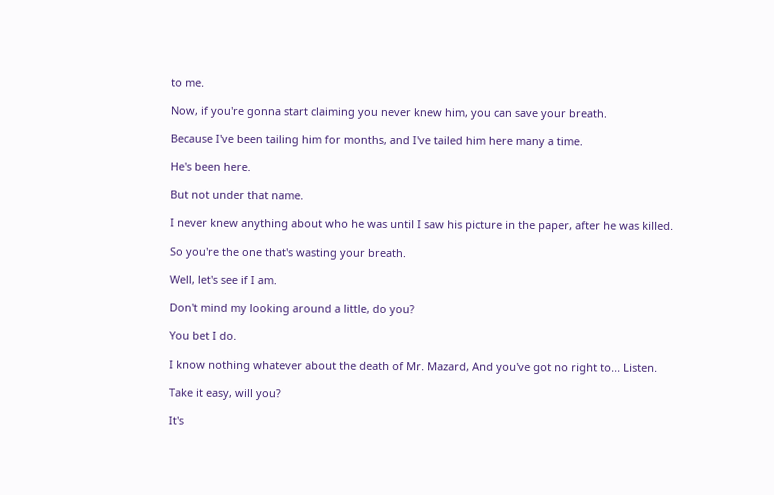to me.

Now, if you're gonna start claiming you never knew him, you can save your breath.

Because I've been tailing him for months, and I've tailed him here many a time.

He's been here.

But not under that name.

I never knew anything about who he was until I saw his picture in the paper, after he was killed.

So you're the one that's wasting your breath.

Well, let's see if I am.

Don't mind my looking around a little, do you?

You bet I do.

I know nothing whatever about the death of Mr. Mazard, And you've got no right to... Listen.

Take it easy, will you?

It's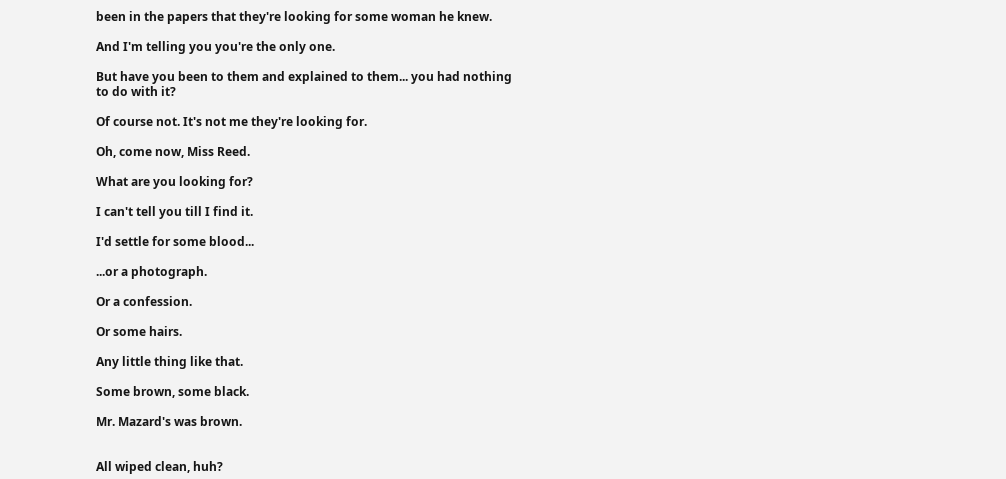been in the papers that they're looking for some woman he knew.

And I'm telling you you're the only one.

But have you been to them and explained to them... you had nothing to do with it?

Of course not. It's not me they're looking for.

Oh, come now, Miss Reed.

What are you looking for?

I can't tell you till I find it.

I'd settle for some blood...

...or a photograph.

Or a confession.

Or some hairs.

Any little thing like that.

Some brown, some black.

Mr. Mazard's was brown.


All wiped clean, huh?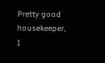Pretty good housekeeper, I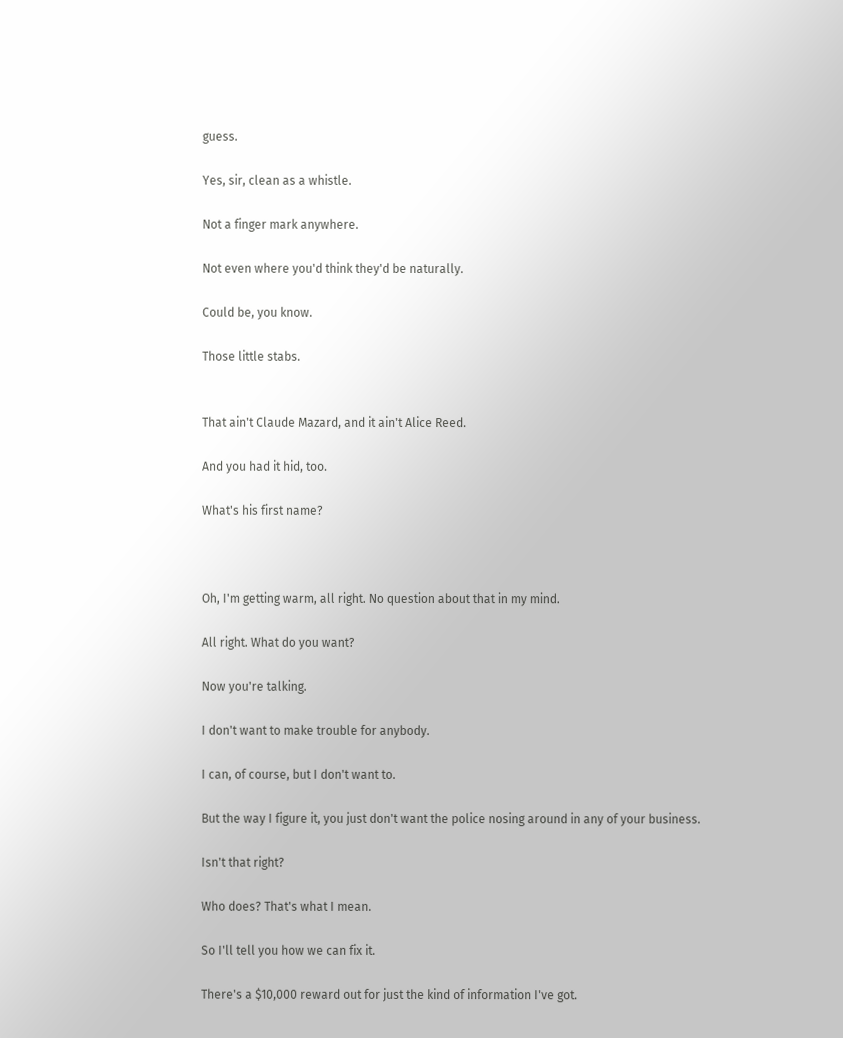guess.

Yes, sir, clean as a whistle.

Not a finger mark anywhere.

Not even where you'd think they'd be naturally.

Could be, you know.

Those little stabs.


That ain't Claude Mazard, and it ain't Alice Reed.

And you had it hid, too.

What's his first name?



Oh, I'm getting warm, all right. No question about that in my mind.

All right. What do you want?

Now you're talking.

I don't want to make trouble for anybody.

I can, of course, but I don't want to.

But the way I figure it, you just don't want the police nosing around in any of your business.

Isn't that right?

Who does? That's what I mean.

So I'll tell you how we can fix it.

There's a $10,000 reward out for just the kind of information I've got.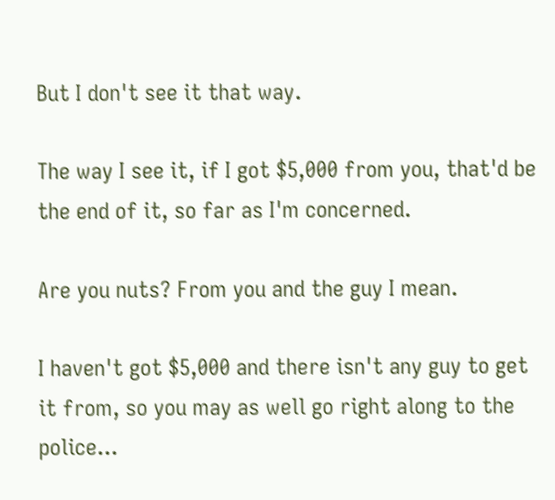But I don't see it that way.

The way I see it, if I got $5,000 from you, that'd be the end of it, so far as I'm concerned.

Are you nuts? From you and the guy I mean.

I haven't got $5,000 and there isn't any guy to get it from, so you may as well go right along to the police...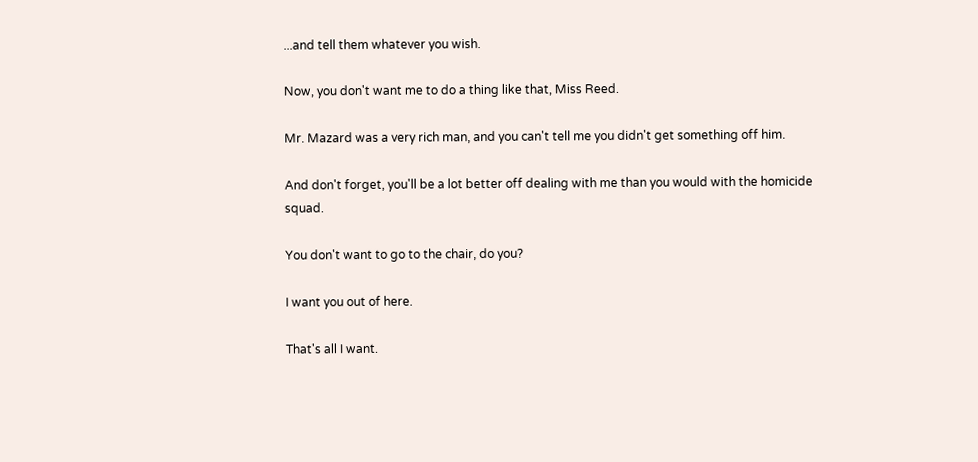...and tell them whatever you wish.

Now, you don't want me to do a thing like that, Miss Reed.

Mr. Mazard was a very rich man, and you can't tell me you didn't get something off him.

And don't forget, you'll be a lot better off dealing with me than you would with the homicide squad.

You don't want to go to the chair, do you?

I want you out of here.

That's all I want.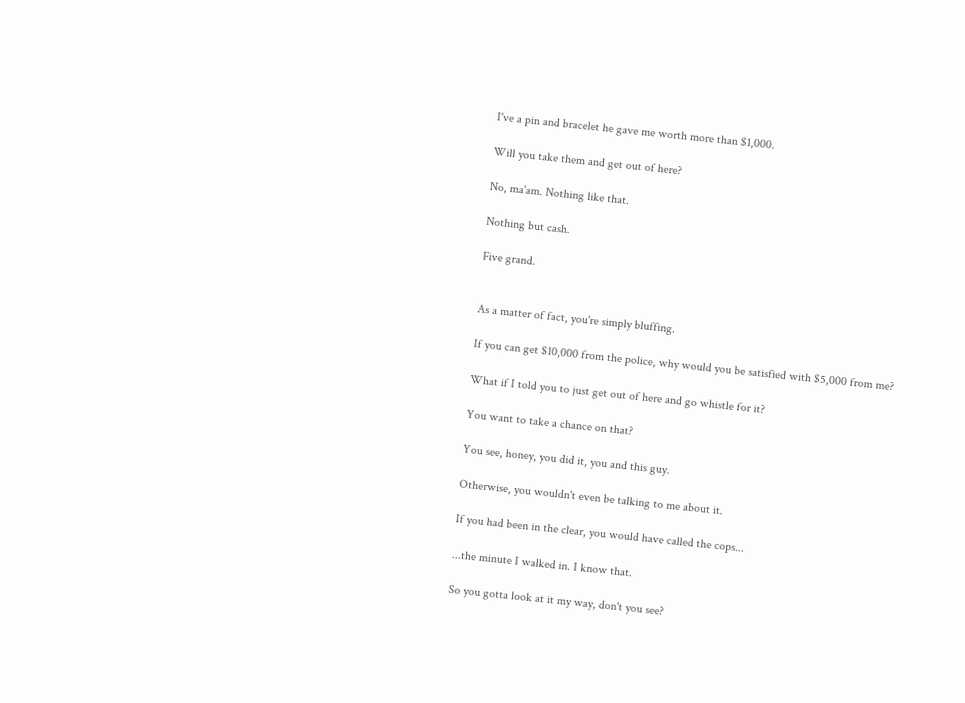I've a pin and bracelet he gave me worth more than $1,000.

Will you take them and get out of here?

No, ma'am. Nothing like that.

Nothing but cash.

Five grand.


As a matter of fact, you're simply bluffing.

If you can get $10,000 from the police, why would you be satisfied with $5,000 from me?

What if I told you to just get out of here and go whistle for it?

You want to take a chance on that?

You see, honey, you did it, you and this guy.

Otherwise, you wouldn't even be talking to me about it.

If you had been in the clear, you would have called the cops...

...the minute I walked in. I know that.

So you gotta look at it my way, don't you see?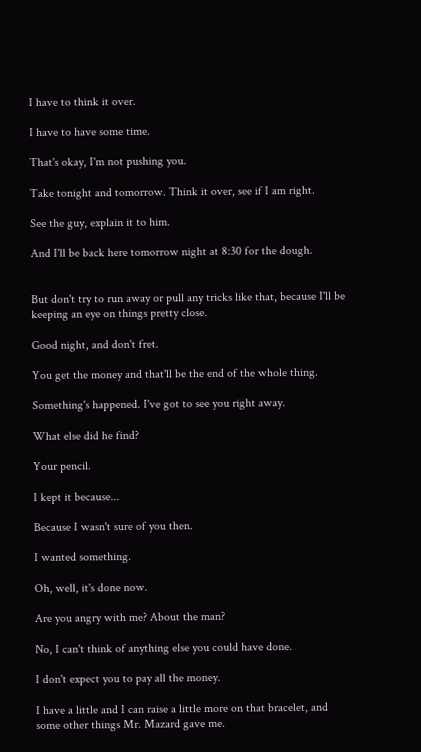I have to think it over.

I have to have some time.

That's okay, I'm not pushing you.

Take tonight and tomorrow. Think it over, see if I am right.

See the guy, explain it to him.

And I'll be back here tomorrow night at 8:30 for the dough.


But don't try to run away or pull any tricks like that, because I'll be keeping an eye on things pretty close.

Good night, and don't fret.

You get the money and that'll be the end of the whole thing.

Something's happened. I've got to see you right away.

What else did he find?

Your pencil.

I kept it because...

Because I wasn't sure of you then.

I wanted something.

Oh, well, it's done now.

Are you angry with me? About the man?

No, I can't think of anything else you could have done.

I don't expect you to pay all the money.

I have a little and I can raise a little more on that bracelet, and some other things Mr. Mazard gave me.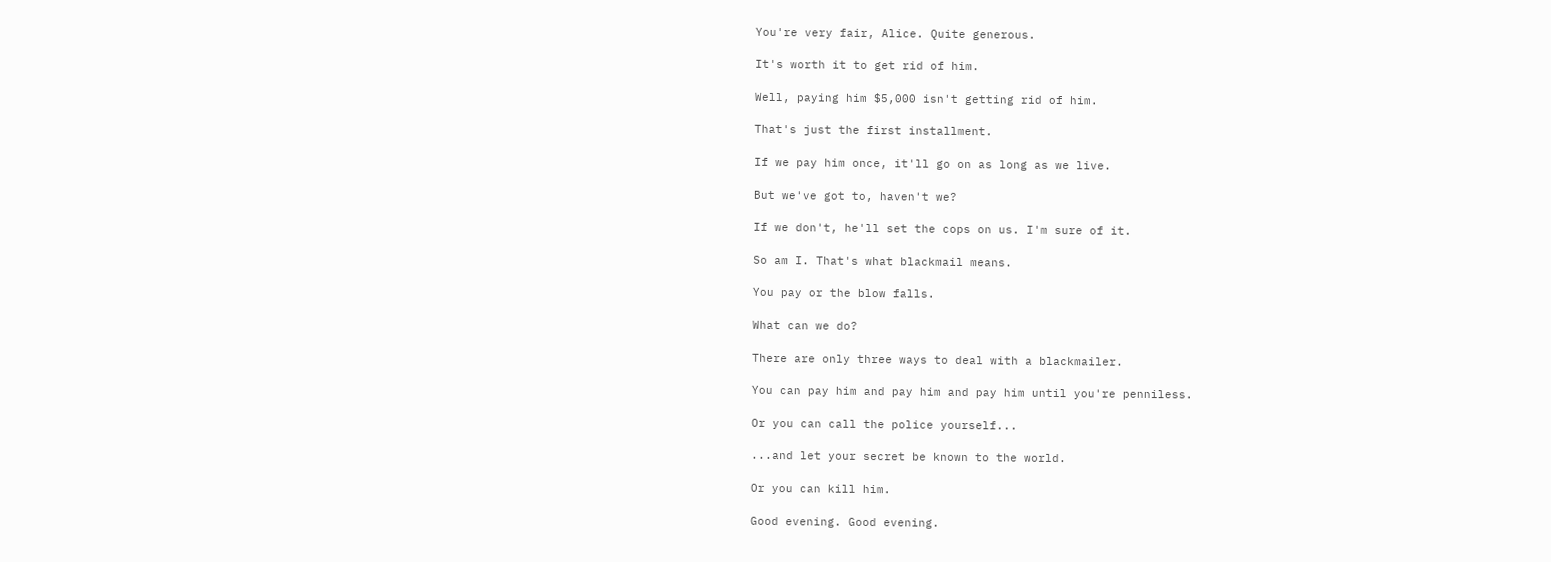You're very fair, Alice. Quite generous.

It's worth it to get rid of him.

Well, paying him $5,000 isn't getting rid of him.

That's just the first installment.

If we pay him once, it'll go on as long as we live.

But we've got to, haven't we?

If we don't, he'll set the cops on us. I'm sure of it.

So am I. That's what blackmail means.

You pay or the blow falls.

What can we do?

There are only three ways to deal with a blackmailer.

You can pay him and pay him and pay him until you're penniless.

Or you can call the police yourself...

...and let your secret be known to the world.

Or you can kill him.

Good evening. Good evening.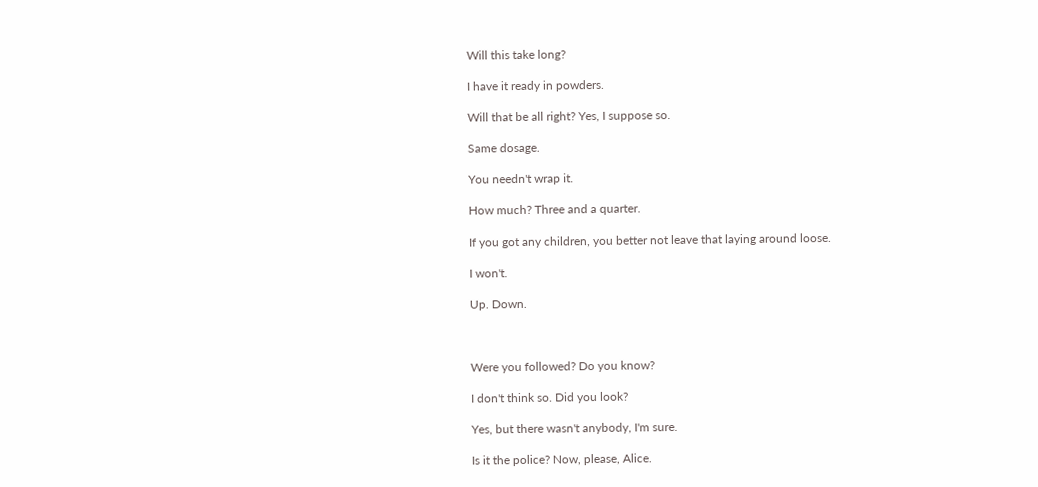Will this take long?

I have it ready in powders.

Will that be all right? Yes, I suppose so.

Same dosage.

You needn't wrap it.

How much? Three and a quarter.

If you got any children, you better not leave that laying around loose.

I won't.

Up. Down.



Were you followed? Do you know?

I don't think so. Did you look?

Yes, but there wasn't anybody, I'm sure.

Is it the police? Now, please, Alice.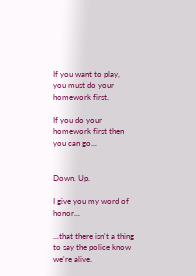If you want to play, you must do your homework first.

If you do your homework first then you can go...


Down. Up.

I give you my word of honor...

...that there isn't a thing to say the police know we're alive.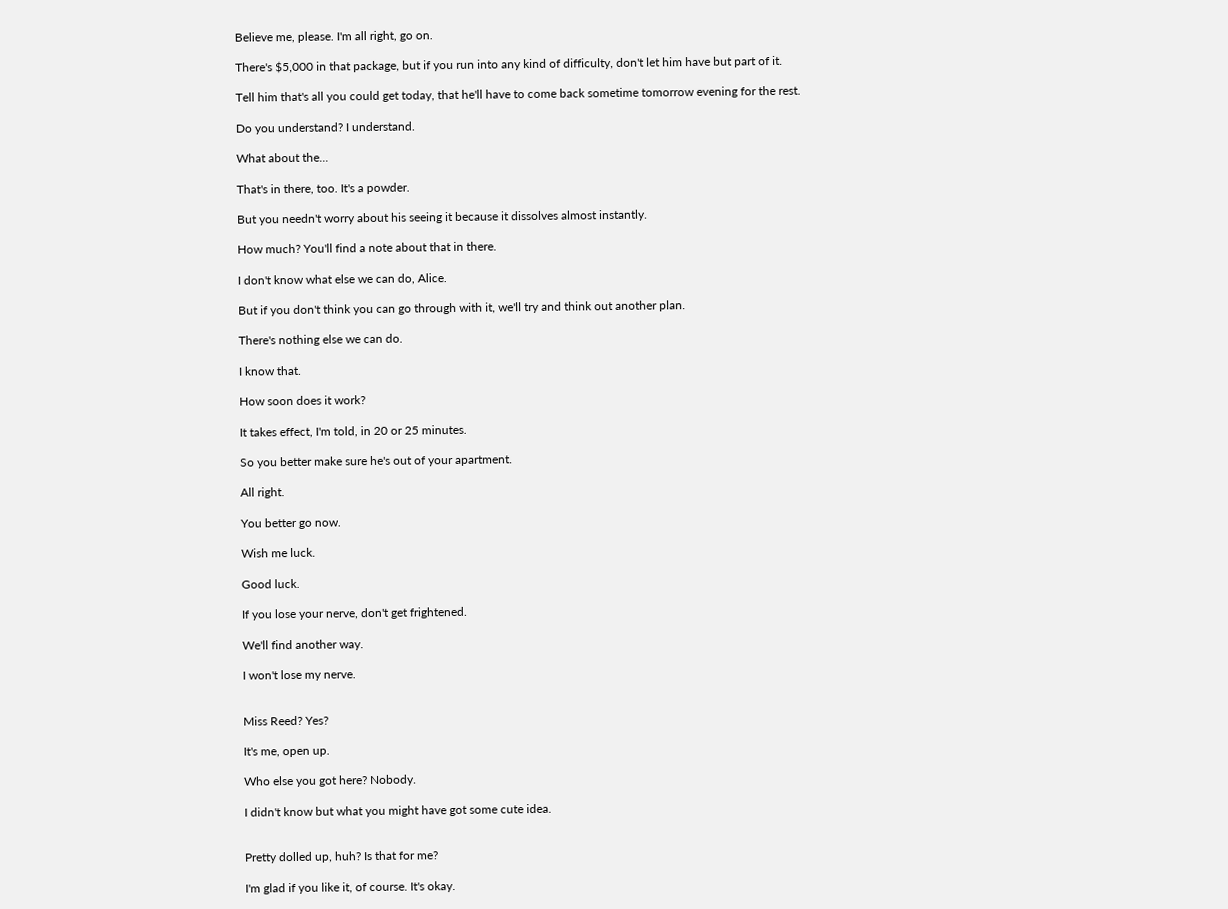Believe me, please. I'm all right, go on.

There's $5,000 in that package, but if you run into any kind of difficulty, don't let him have but part of it.

Tell him that's all you could get today, that he'll have to come back sometime tomorrow evening for the rest.

Do you understand? I understand.

What about the...

That's in there, too. It's a powder.

But you needn't worry about his seeing it because it dissolves almost instantly.

How much? You'll find a note about that in there.

I don't know what else we can do, Alice.

But if you don't think you can go through with it, we'll try and think out another plan.

There's nothing else we can do.

I know that.

How soon does it work?

It takes effect, I'm told, in 20 or 25 minutes.

So you better make sure he's out of your apartment.

All right.

You better go now.

Wish me luck.

Good luck.

If you lose your nerve, don't get frightened.

We'll find another way.

I won't lose my nerve.


Miss Reed? Yes?

It's me, open up.

Who else you got here? Nobody.

I didn't know but what you might have got some cute idea.


Pretty dolled up, huh? Is that for me?

I'm glad if you like it, of course. It's okay.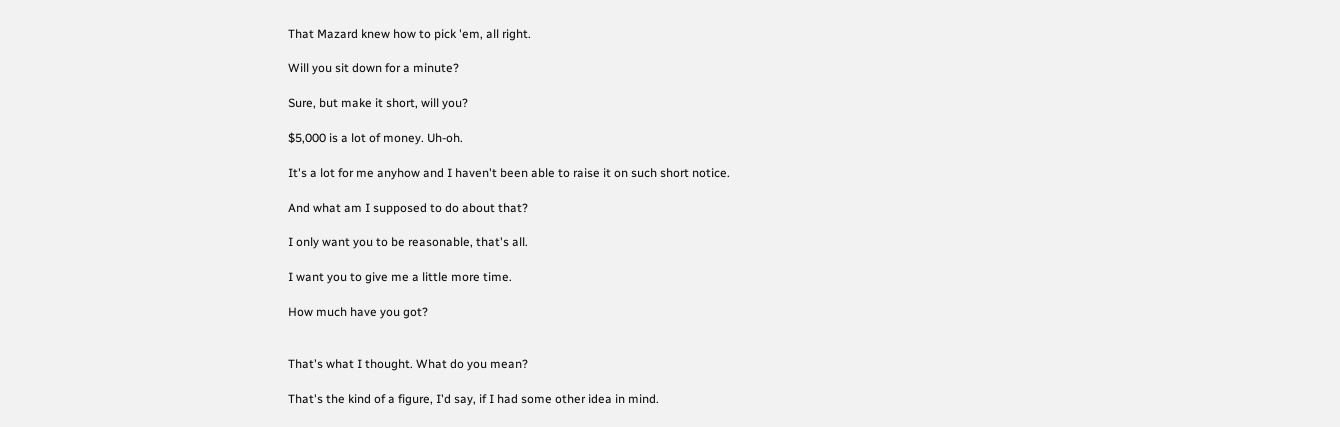That Mazard knew how to pick 'em, all right.

Will you sit down for a minute?

Sure, but make it short, will you?

$5,000 is a lot of money. Uh-oh.

It's a lot for me anyhow and I haven't been able to raise it on such short notice.

And what am I supposed to do about that?

I only want you to be reasonable, that's all.

I want you to give me a little more time.

How much have you got?


That's what I thought. What do you mean?

That's the kind of a figure, I'd say, if I had some other idea in mind.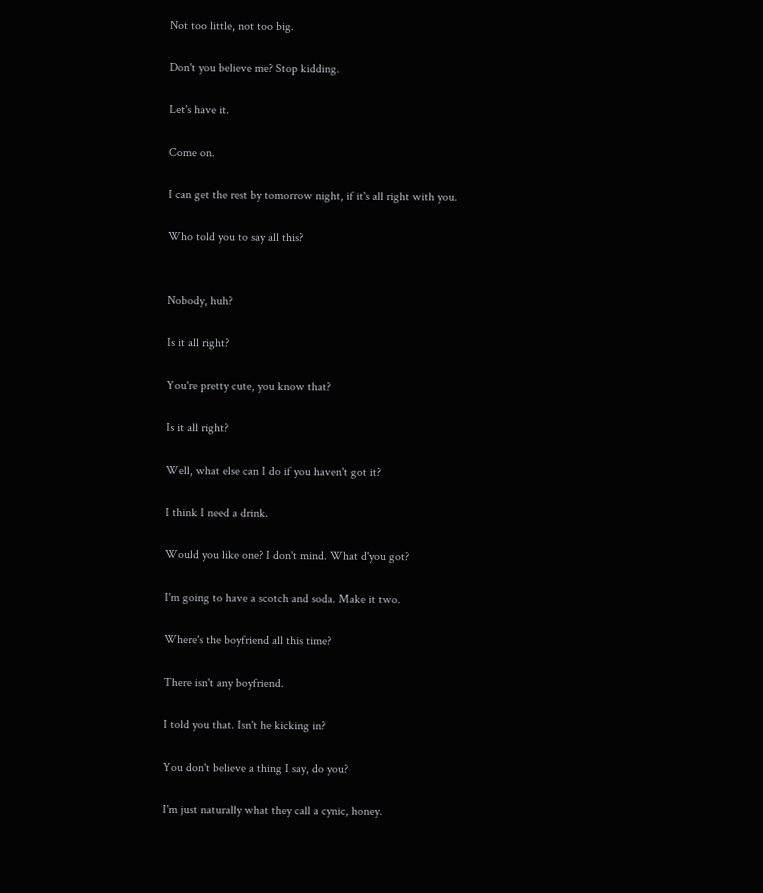Not too little, not too big.

Don't you believe me? Stop kidding.

Let's have it.

Come on.

I can get the rest by tomorrow night, if it's all right with you.

Who told you to say all this?


Nobody, huh?

Is it all right?

You're pretty cute, you know that?

Is it all right?

Well, what else can I do if you haven't got it?

I think I need a drink.

Would you like one? I don't mind. What d'you got?

I'm going to have a scotch and soda. Make it two.

Where's the boyfriend all this time?

There isn't any boyfriend.

I told you that. Isn't he kicking in?

You don't believe a thing I say, do you?

I'm just naturally what they call a cynic, honey.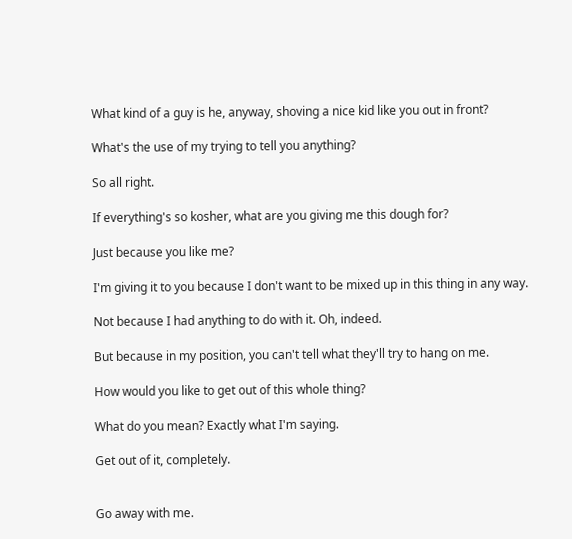What kind of a guy is he, anyway, shoving a nice kid like you out in front?

What's the use of my trying to tell you anything?

So all right.

If everything's so kosher, what are you giving me this dough for?

Just because you like me?

I'm giving it to you because I don't want to be mixed up in this thing in any way.

Not because I had anything to do with it. Oh, indeed.

But because in my position, you can't tell what they'll try to hang on me.

How would you like to get out of this whole thing?

What do you mean? Exactly what I'm saying.

Get out of it, completely.


Go away with me.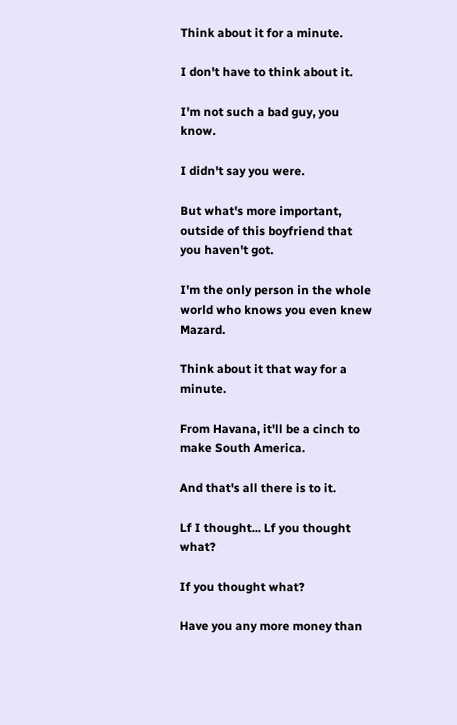Think about it for a minute.

I don't have to think about it.

I'm not such a bad guy, you know.

I didn't say you were.

But what's more important, outside of this boyfriend that you haven't got.

I'm the only person in the whole world who knows you even knew Mazard.

Think about it that way for a minute.

From Havana, it'll be a cinch to make South America.

And that's all there is to it.

Lf I thought... Lf you thought what?

If you thought what?

Have you any more money than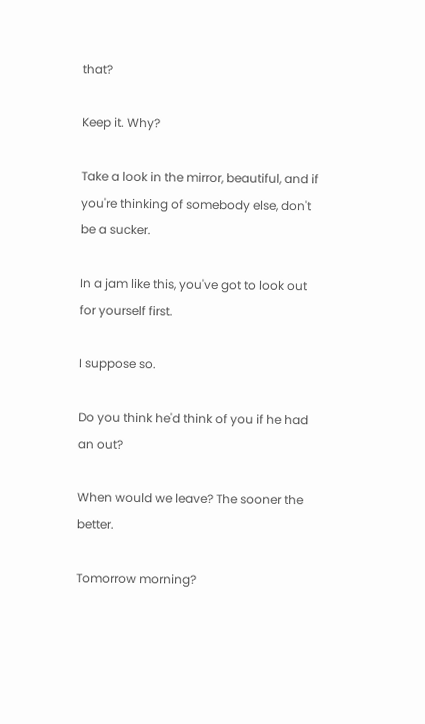that?

Keep it. Why?

Take a look in the mirror, beautiful, and if you're thinking of somebody else, don't be a sucker.

In a jam like this, you've got to look out for yourself first.

I suppose so.

Do you think he'd think of you if he had an out?

When would we leave? The sooner the better.

Tomorrow morning?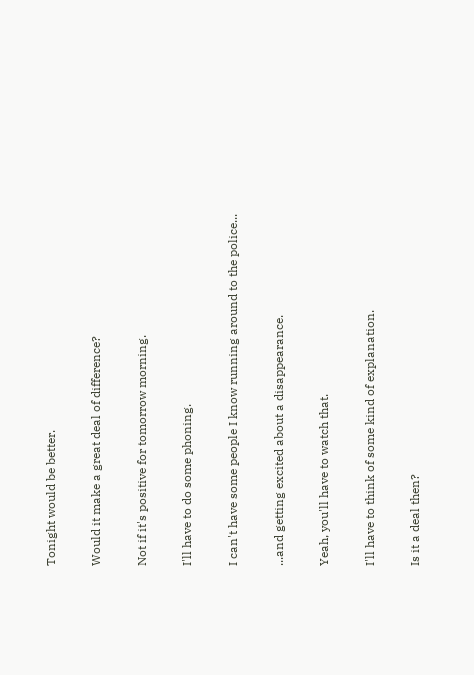Tonight would be better.

Would it make a great deal of difference?

Not if it's positive for tomorrow morning.

I'll have to do some phoning.

I can't have some people I know running around to the police...

...and getting excited about a disappearance.

Yeah, you'll have to watch that.

I'll have to think of some kind of explanation.

Is it a deal then?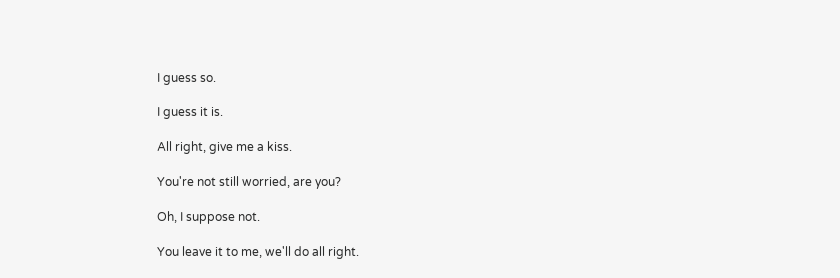I guess so.

I guess it is.

All right, give me a kiss.

You're not still worried, are you?

Oh, I suppose not.

You leave it to me, we'll do all right.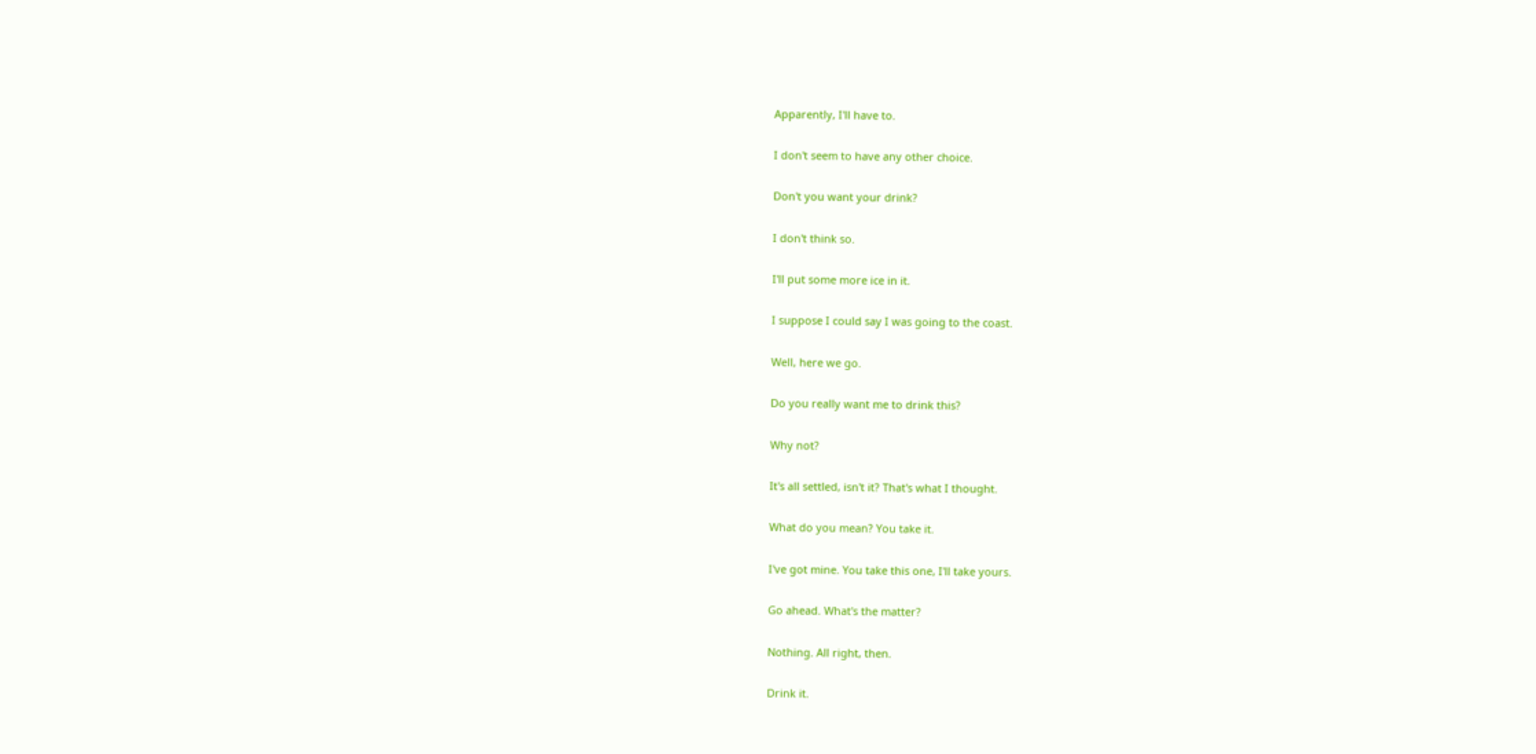Apparently, I'll have to.

I don't seem to have any other choice.

Don't you want your drink?

I don't think so.

I'll put some more ice in it.

I suppose I could say I was going to the coast.

Well, here we go.

Do you really want me to drink this?

Why not?

It's all settled, isn't it? That's what I thought.

What do you mean? You take it.

I've got mine. You take this one, I'll take yours.

Go ahead. What's the matter?

Nothing. All right, then.

Drink it.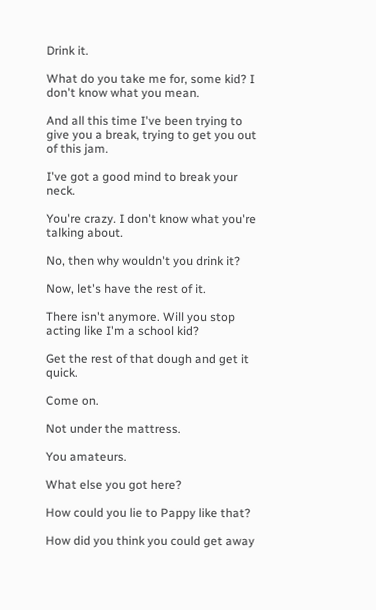Drink it.

What do you take me for, some kid? I don't know what you mean.

And all this time I've been trying to give you a break, trying to get you out of this jam.

I've got a good mind to break your neck.

You're crazy. I don't know what you're talking about.

No, then why wouldn't you drink it?

Now, let's have the rest of it.

There isn't anymore. Will you stop acting like I'm a school kid?

Get the rest of that dough and get it quick.

Come on.

Not under the mattress.

You amateurs.

What else you got here?

How could you lie to Pappy like that?

How did you think you could get away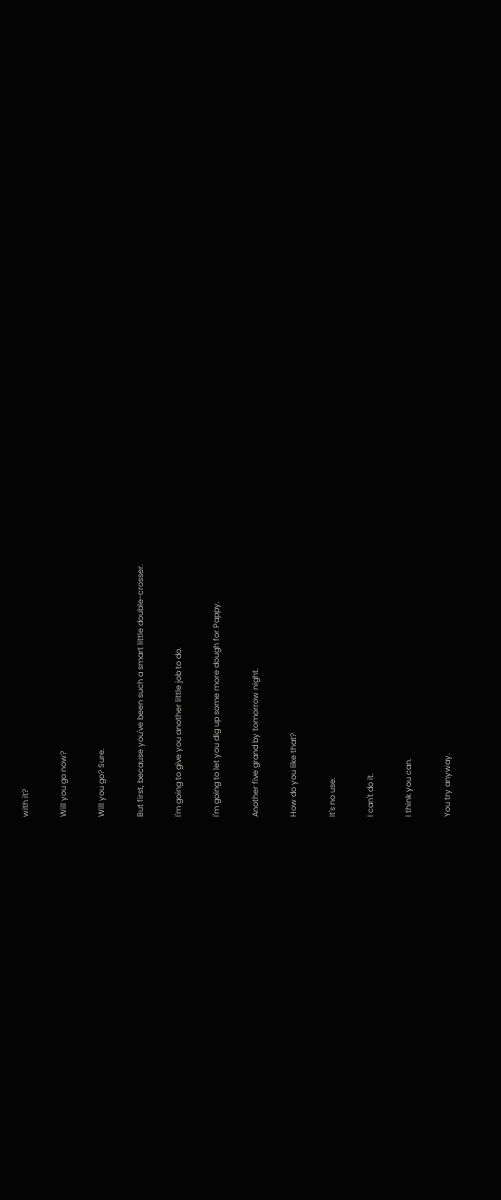with it?

Will you go now?

Will you go? Sure.

But first, because you've been such a smart little double-crosser.

I'm going to give you another little job to do.

I'm going to let you dig up some more dough for Pappy.

Another five grand by tomorrow night.

How do you like that?

It's no use.

I can't do it.

I think you can.

You try anyway.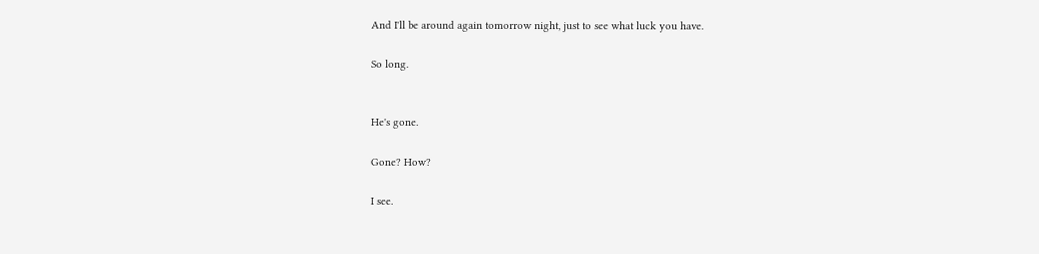And I'll be around again tomorrow night, just to see what luck you have.

So long.


He's gone.

Gone? How?

I see.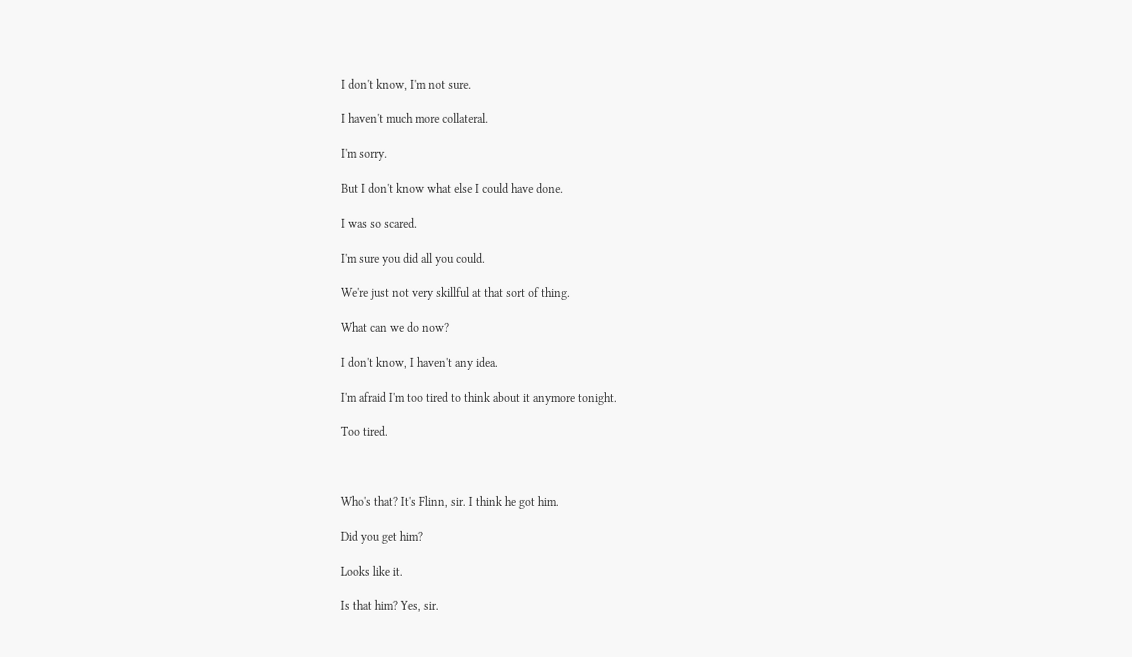I don't know, I'm not sure.

I haven't much more collateral.

I'm sorry.

But I don't know what else I could have done.

I was so scared.

I'm sure you did all you could.

We're just not very skillful at that sort of thing.

What can we do now?

I don't know, I haven't any idea.

I'm afraid I'm too tired to think about it anymore tonight.

Too tired.



Who's that? It's Flinn, sir. I think he got him.

Did you get him?

Looks like it.

Is that him? Yes, sir.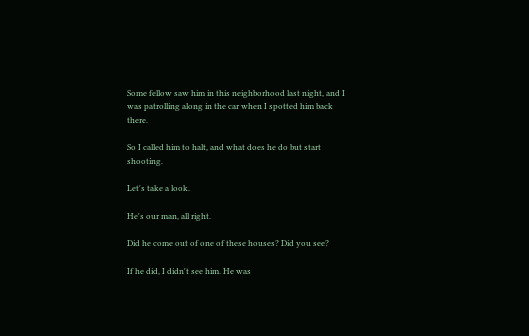Some fellow saw him in this neighborhood last night, and I was patrolling along in the car when I spotted him back there.

So I called him to halt, and what does he do but start shooting.

Let's take a look.

He's our man, all right.

Did he come out of one of these houses? Did you see?

If he did, I didn't see him. He was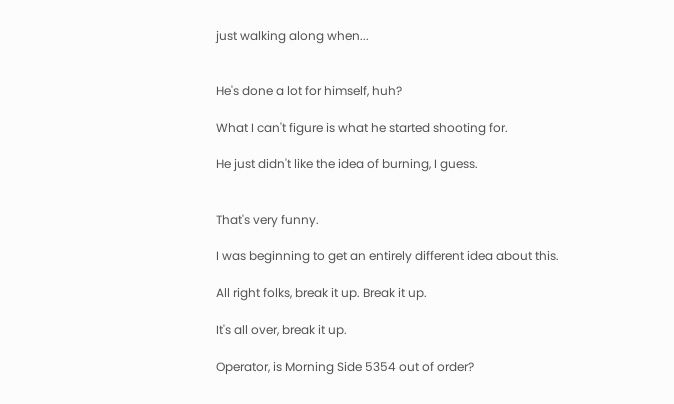just walking along when...


He's done a lot for himself, huh?

What I can't figure is what he started shooting for.

He just didn't like the idea of burning, I guess.


That's very funny.

I was beginning to get an entirely different idea about this.

All right folks, break it up. Break it up.

It's all over, break it up.

Operator, is Morning Side 5354 out of order?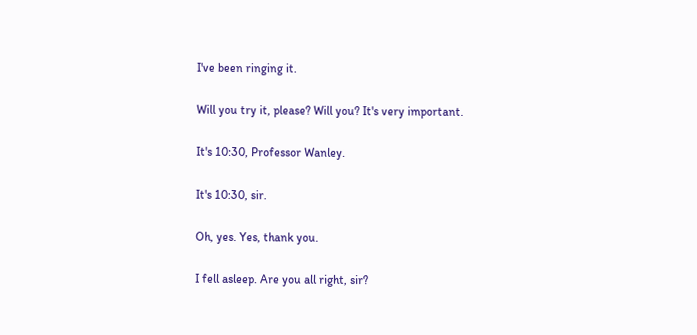I've been ringing it.

Will you try it, please? Will you? It's very important.

It's 10:30, Professor Wanley.

It's 10:30, sir.

Oh, yes. Yes, thank you.

I fell asleep. Are you all right, sir?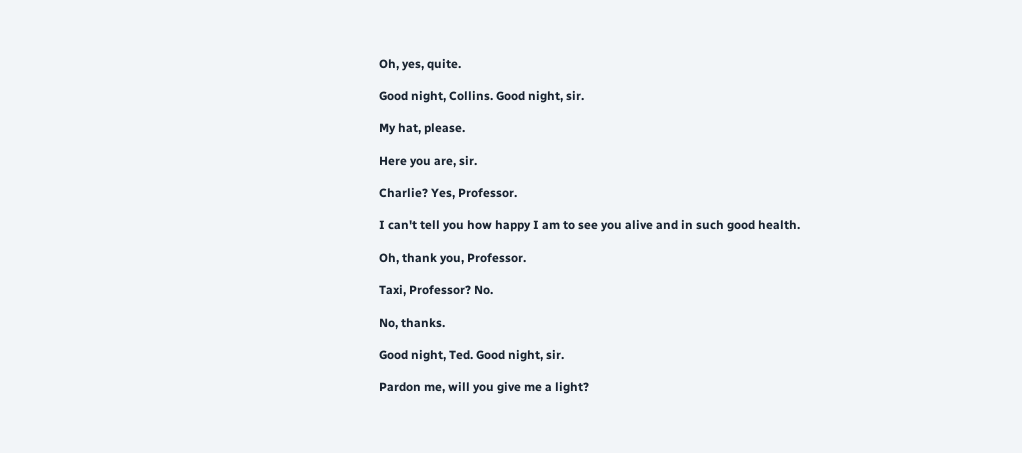Oh, yes, quite.

Good night, Collins. Good night, sir.

My hat, please.

Here you are, sir.

Charlie? Yes, Professor.

I can't tell you how happy I am to see you alive and in such good health.

Oh, thank you, Professor.

Taxi, Professor? No.

No, thanks.

Good night, Ted. Good night, sir.

Pardon me, will you give me a light?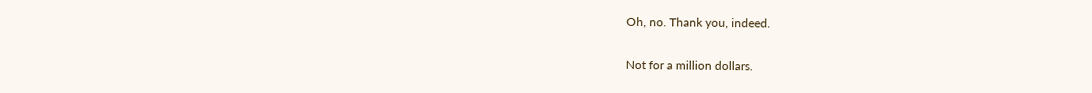Oh, no. Thank you, indeed.

Not for a million dollars.